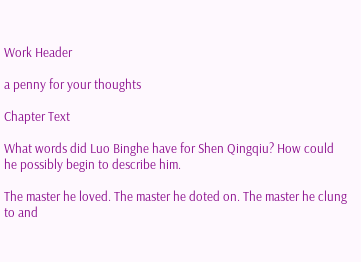Work Header

a penny for your thoughts

Chapter Text

What words did Luo Binghe have for Shen Qingqiu? How could he possibly begin to describe him.

The master he loved. The master he doted on. The master he clung to and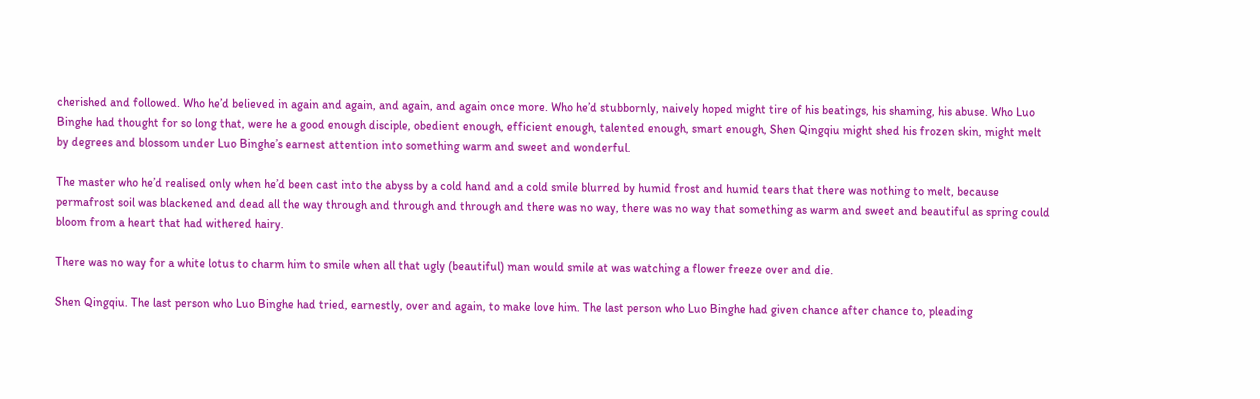cherished and followed. Who he’d believed in again and again, and again, and again once more. Who he’d stubbornly, naively hoped might tire of his beatings, his shaming, his abuse. Who Luo Binghe had thought for so long that, were he a good enough disciple, obedient enough, efficient enough, talented enough, smart enough, Shen Qingqiu might shed his frozen skin, might melt by degrees and blossom under Luo Binghe’s earnest attention into something warm and sweet and wonderful.

The master who he’d realised only when he’d been cast into the abyss by a cold hand and a cold smile blurred by humid frost and humid tears that there was nothing to melt, because permafrost soil was blackened and dead all the way through and through and through and there was no way, there was no way that something as warm and sweet and beautiful as spring could bloom from a heart that had withered hairy.

There was no way for a white lotus to charm him to smile when all that ugly (beautiful) man would smile at was watching a flower freeze over and die.

Shen Qingqiu. The last person who Luo Binghe had tried, earnestly, over and again, to make love him. The last person who Luo Binghe had given chance after chance to, pleading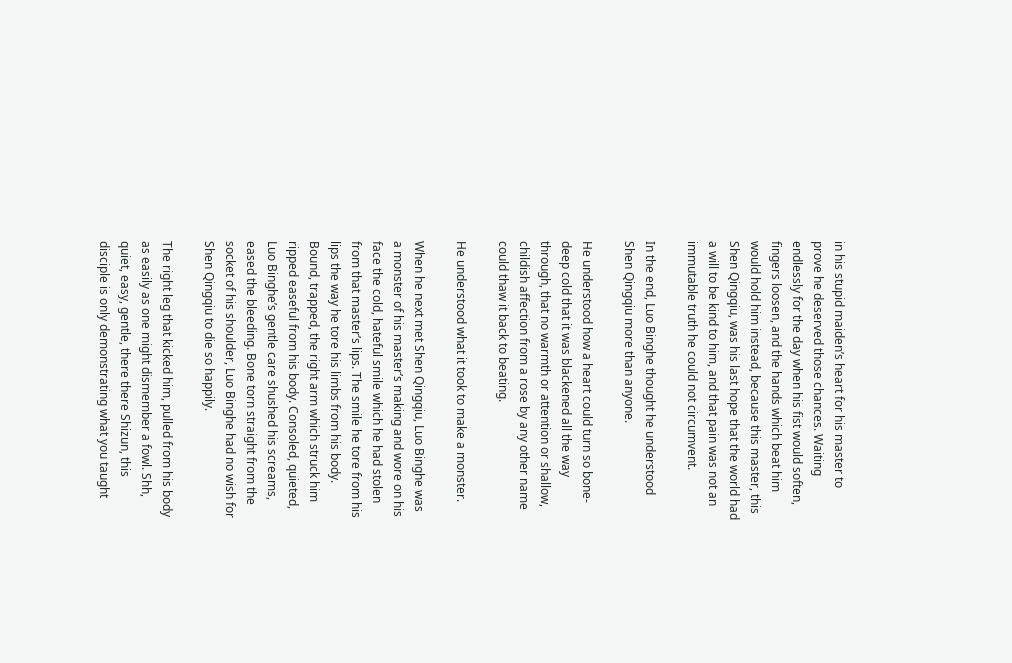in his stupid maiden’s heart for his master to prove he deserved those chances. Waiting endlessly for the day when his fist would soften, fingers loosen, and the hands which beat him would hold him instead, because this master, this Shen Qingqiu, was his last hope that the world had a will to be kind to him, and that pain was not an immutable truth he could not circumvent.

In the end, Luo Binghe thought he understood Shen Qingqiu more than anyone.

He understood how a heart could turn so bone-deep cold that it was blackened all the way through, that no warmth or attention or shallow, childish affection from a rose by any other name could thaw it back to beating.

He understood what it took to make a monster.

When he next met Shen Qingqiu, Luo Binghe was a monster of his master’s making and wore on his face the cold, hateful smile which he had stolen from that master’s lips. The smile he tore from his lips the way he tore his limbs from his body. Bound, trapped, the right arm which struck him ripped easeful from his body. Consoled, quieted, Luo Binghe’s gentle care shushed his screams, eased the bleeding. Bone torn straight from the socket of his shoulder, Luo Binghe had no wish for Shen Qingqiu to die so happily.

The right leg that kicked him, pulled from his body as easily as one might dismember a fowl. Shh, quiet, easy, gentle, there there Shizun, this disciple is only demonstrating what you taught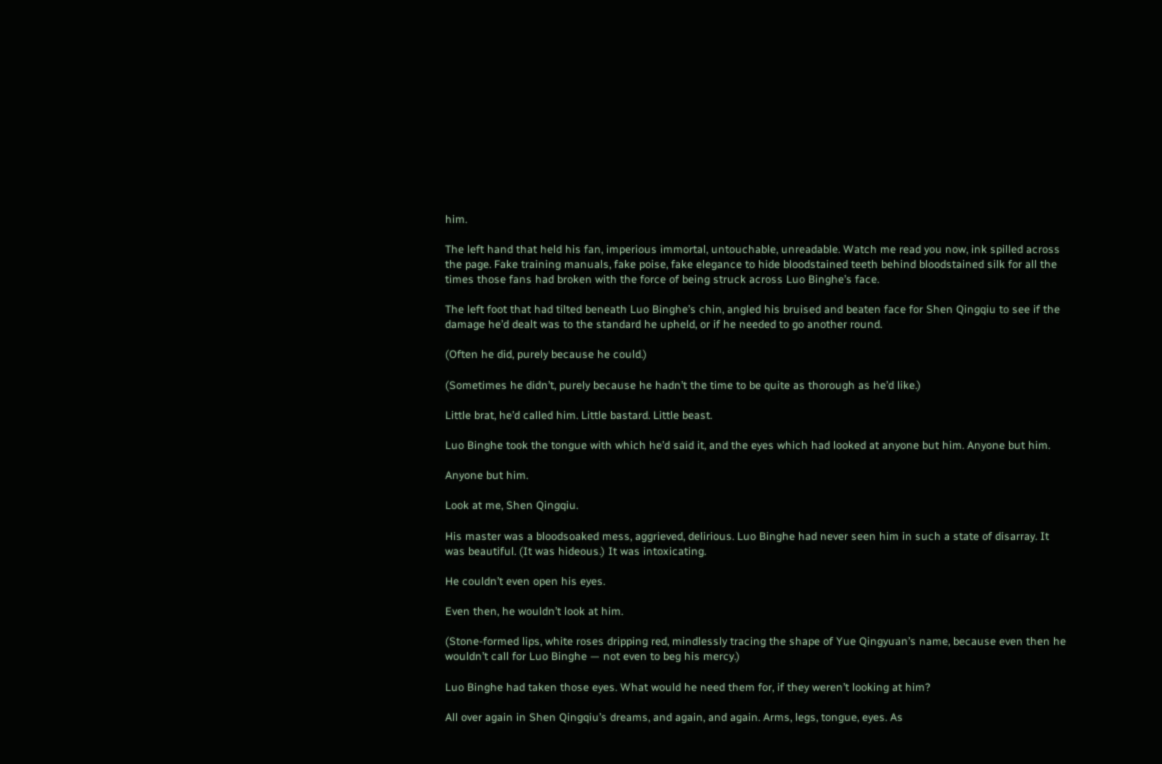him.

The left hand that held his fan, imperious immortal, untouchable, unreadable. Watch me read you now, ink spilled across the page. Fake training manuals, fake poise, fake elegance to hide bloodstained teeth behind bloodstained silk for all the times those fans had broken with the force of being struck across Luo Binghe’s face.

The left foot that had tilted beneath Luo Binghe’s chin, angled his bruised and beaten face for Shen Qingqiu to see if the damage he’d dealt was to the standard he upheld, or if he needed to go another round.

(Often he did, purely because he could.)

(Sometimes he didn’t, purely because he hadn’t the time to be quite as thorough as he’d like.)

Little brat, he’d called him. Little bastard. Little beast.

Luo Binghe took the tongue with which he’d said it, and the eyes which had looked at anyone but him. Anyone but him.

Anyone but him.

Look at me, Shen Qingqiu.

His master was a bloodsoaked mess, aggrieved, delirious. Luo Binghe had never seen him in such a state of disarray. It was beautiful. (It was hideous.) It was intoxicating.

He couldn’t even open his eyes.

Even then, he wouldn’t look at him.

(Stone-formed lips, white roses dripping red, mindlessly tracing the shape of Yue Qingyuan’s name, because even then he wouldn’t call for Luo Binghe — not even to beg his mercy.)

Luo Binghe had taken those eyes. What would he need them for, if they weren’t looking at him?

All over again in Shen Qingqiu’s dreams, and again, and again. Arms, legs, tongue, eyes. As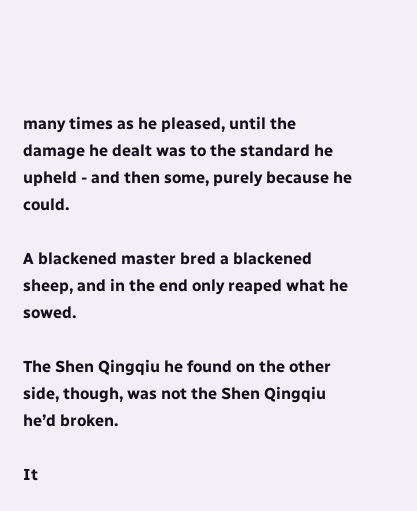many times as he pleased, until the damage he dealt was to the standard he upheld - and then some, purely because he could.

A blackened master bred a blackened sheep, and in the end only reaped what he sowed.

The Shen Qingqiu he found on the other side, though, was not the Shen Qingqiu he’d broken.

It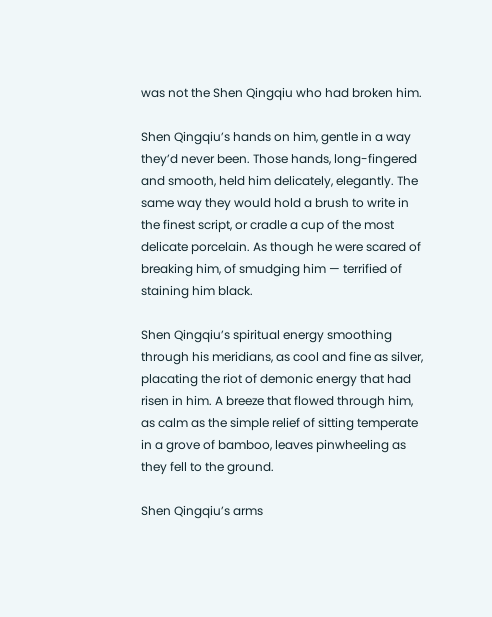was not the Shen Qingqiu who had broken him.

Shen Qingqiu’s hands on him, gentle in a way they’d never been. Those hands, long-fingered and smooth, held him delicately, elegantly. The same way they would hold a brush to write in the finest script, or cradle a cup of the most delicate porcelain. As though he were scared of breaking him, of smudging him — terrified of staining him black.

Shen Qingqiu’s spiritual energy smoothing through his meridians, as cool and fine as silver, placating the riot of demonic energy that had risen in him. A breeze that flowed through him, as calm as the simple relief of sitting temperate in a grove of bamboo, leaves pinwheeling as they fell to the ground.

Shen Qingqiu’s arms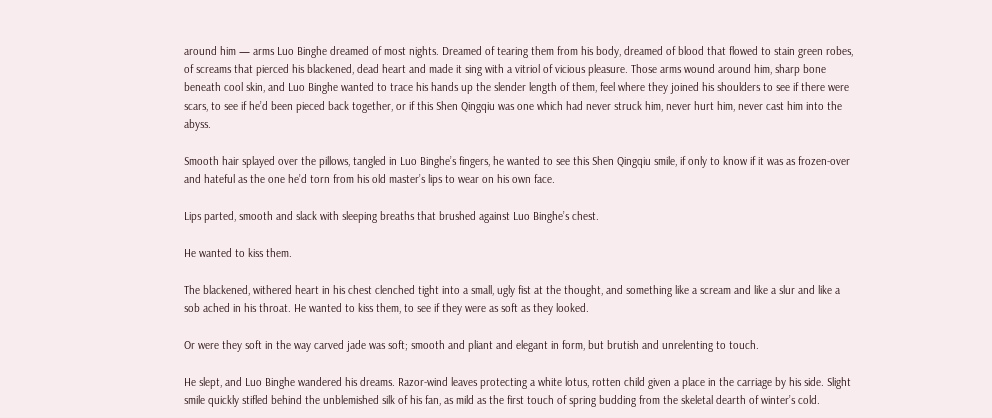around him — arms Luo Binghe dreamed of most nights. Dreamed of tearing them from his body, dreamed of blood that flowed to stain green robes, of screams that pierced his blackened, dead heart and made it sing with a vitriol of vicious pleasure. Those arms wound around him, sharp bone beneath cool skin, and Luo Binghe wanted to trace his hands up the slender length of them, feel where they joined his shoulders to see if there were scars, to see if he’d been pieced back together, or if this Shen Qingqiu was one which had never struck him, never hurt him, never cast him into the abyss.

Smooth hair splayed over the pillows, tangled in Luo Binghe’s fingers, he wanted to see this Shen Qingqiu smile, if only to know if it was as frozen-over and hateful as the one he’d torn from his old master’s lips to wear on his own face.

Lips parted, smooth and slack with sleeping breaths that brushed against Luo Binghe’s chest.

He wanted to kiss them.

The blackened, withered heart in his chest clenched tight into a small, ugly fist at the thought, and something like a scream and like a slur and like a sob ached in his throat. He wanted to kiss them, to see if they were as soft as they looked.

Or were they soft in the way carved jade was soft; smooth and pliant and elegant in form, but brutish and unrelenting to touch.

He slept, and Luo Binghe wandered his dreams. Razor-wind leaves protecting a white lotus, rotten child given a place in the carriage by his side. Slight smile quickly stifled behind the unblemished silk of his fan, as mild as the first touch of spring budding from the skeletal dearth of winter’s cold.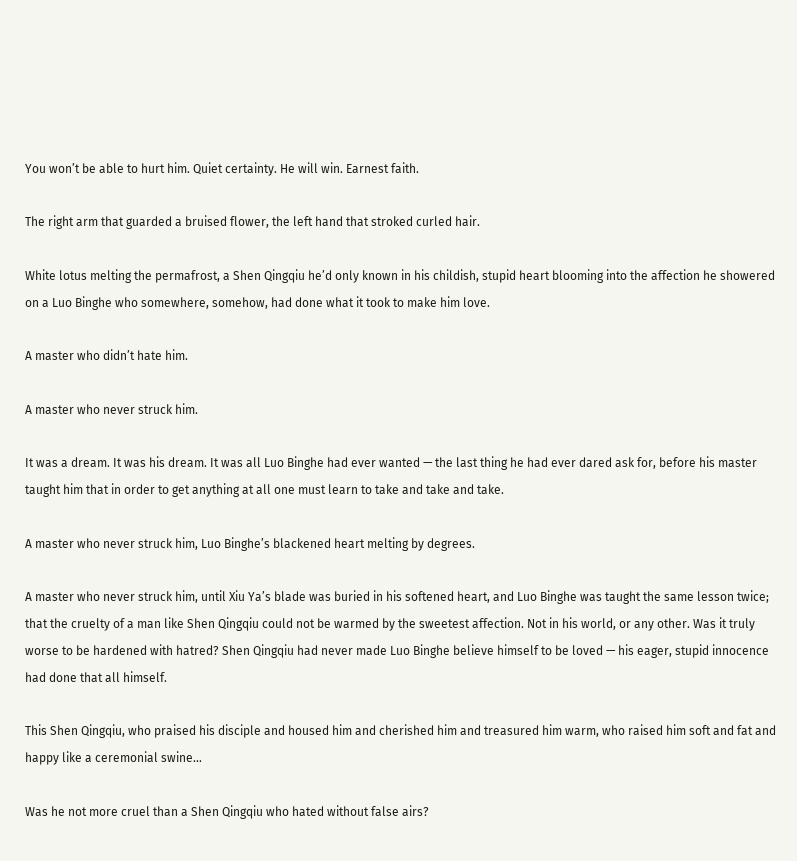You won’t be able to hurt him. Quiet certainty. He will win. Earnest faith.

The right arm that guarded a bruised flower, the left hand that stroked curled hair.

White lotus melting the permafrost, a Shen Qingqiu he’d only known in his childish, stupid heart blooming into the affection he showered on a Luo Binghe who somewhere, somehow, had done what it took to make him love.

A master who didn’t hate him.

A master who never struck him.

It was a dream. It was his dream. It was all Luo Binghe had ever wanted — the last thing he had ever dared ask for, before his master taught him that in order to get anything at all one must learn to take and take and take.

A master who never struck him, Luo Binghe’s blackened heart melting by degrees.

A master who never struck him, until Xiu Ya’s blade was buried in his softened heart, and Luo Binghe was taught the same lesson twice; that the cruelty of a man like Shen Qingqiu could not be warmed by the sweetest affection. Not in his world, or any other. Was it truly worse to be hardened with hatred? Shen Qingqiu had never made Luo Binghe believe himself to be loved — his eager, stupid innocence had done that all himself.

This Shen Qingqiu, who praised his disciple and housed him and cherished him and treasured him warm, who raised him soft and fat and happy like a ceremonial swine…

Was he not more cruel than a Shen Qingqiu who hated without false airs?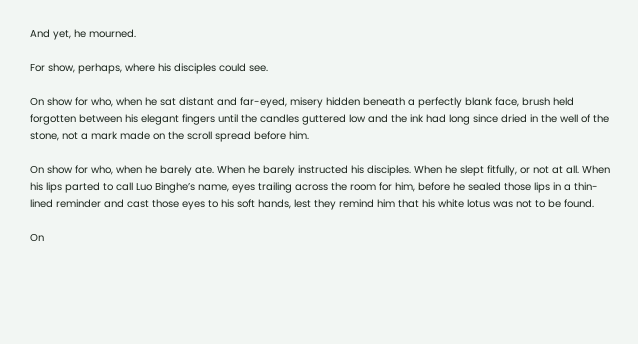And yet, he mourned.

For show, perhaps, where his disciples could see.

On show for who, when he sat distant and far-eyed, misery hidden beneath a perfectly blank face, brush held forgotten between his elegant fingers until the candles guttered low and the ink had long since dried in the well of the stone, not a mark made on the scroll spread before him.

On show for who, when he barely ate. When he barely instructed his disciples. When he slept fitfully, or not at all. When his lips parted to call Luo Binghe’s name, eyes trailing across the room for him, before he sealed those lips in a thin-lined reminder and cast those eyes to his soft hands, lest they remind him that his white lotus was not to be found.

On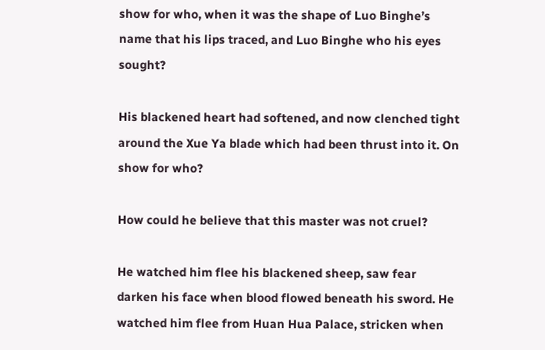show for who, when it was the shape of Luo Binghe’s name that his lips traced, and Luo Binghe who his eyes sought?

His blackened heart had softened, and now clenched tight around the Xue Ya blade which had been thrust into it. On show for who?

How could he believe that this master was not cruel?

He watched him flee his blackened sheep, saw fear darken his face when blood flowed beneath his sword. He watched him flee from Huan Hua Palace, stricken when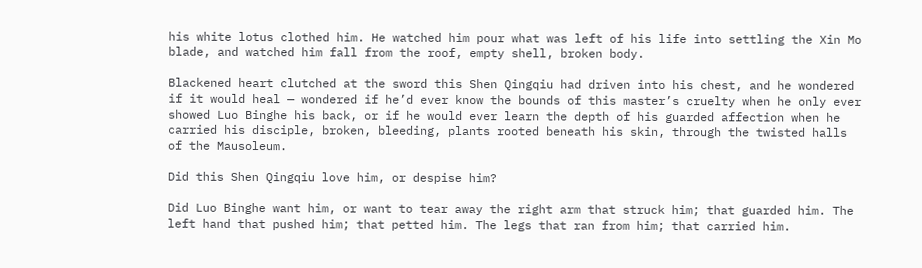his white lotus clothed him. He watched him pour what was left of his life into settling the Xin Mo blade, and watched him fall from the roof, empty shell, broken body.

Blackened heart clutched at the sword this Shen Qingqiu had driven into his chest, and he wondered if it would heal — wondered if he’d ever know the bounds of this master’s cruelty when he only ever showed Luo Binghe his back, or if he would ever learn the depth of his guarded affection when he carried his disciple, broken, bleeding, plants rooted beneath his skin, through the twisted halls of the Mausoleum.

Did this Shen Qingqiu love him, or despise him?

Did Luo Binghe want him, or want to tear away the right arm that struck him; that guarded him. The left hand that pushed him; that petted him. The legs that ran from him; that carried him.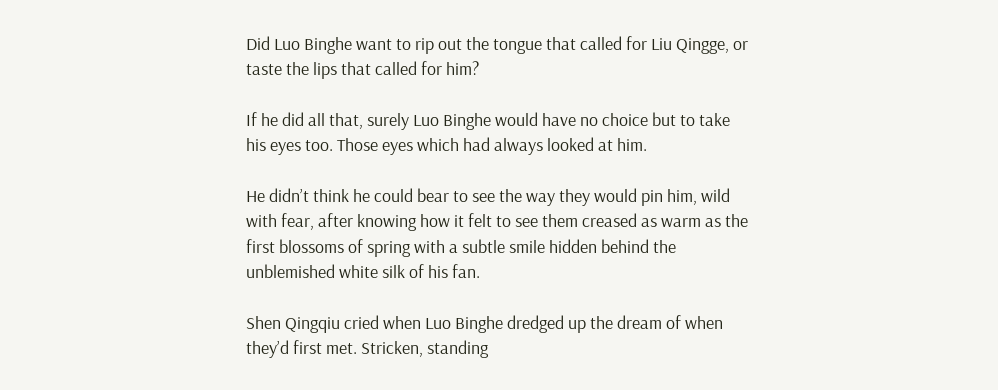Did Luo Binghe want to rip out the tongue that called for Liu Qingge, or taste the lips that called for him?

If he did all that, surely Luo Binghe would have no choice but to take his eyes too. Those eyes which had always looked at him.

He didn’t think he could bear to see the way they would pin him, wild with fear, after knowing how it felt to see them creased as warm as the first blossoms of spring with a subtle smile hidden behind the unblemished white silk of his fan.

Shen Qingqiu cried when Luo Binghe dredged up the dream of when they’d first met. Stricken, standing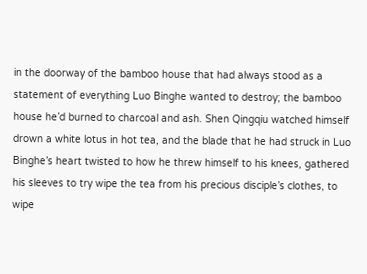in the doorway of the bamboo house that had always stood as a statement of everything Luo Binghe wanted to destroy; the bamboo house he’d burned to charcoal and ash. Shen Qingqiu watched himself drown a white lotus in hot tea, and the blade that he had struck in Luo Binghe’s heart twisted to how he threw himself to his knees, gathered his sleeves to try wipe the tea from his precious disciple’s clothes, to wipe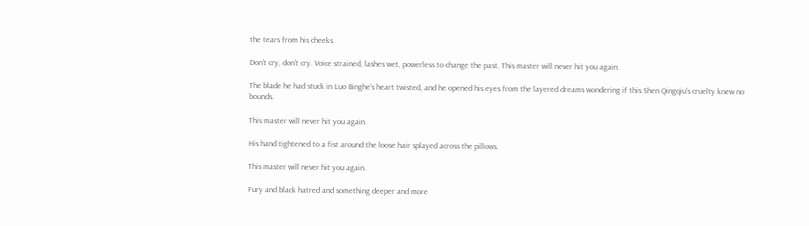the tears from his cheeks.

Don’t cry, don’t cry. Voice strained, lashes wet, powerless to change the past. This master will never hit you again.

The blade he had stuck in Luo Binghe’s heart twisted, and he opened his eyes from the layered dreams wondering if this Shen Qingqiu’s cruelty knew no bounds.

This master will never hit you again.

His hand tightened to a fist around the loose hair splayed across the pillows.

This master will never hit you again.

Fury and black hatred and something deeper and more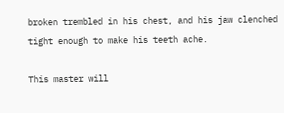broken trembled in his chest, and his jaw clenched tight enough to make his teeth ache.

This master will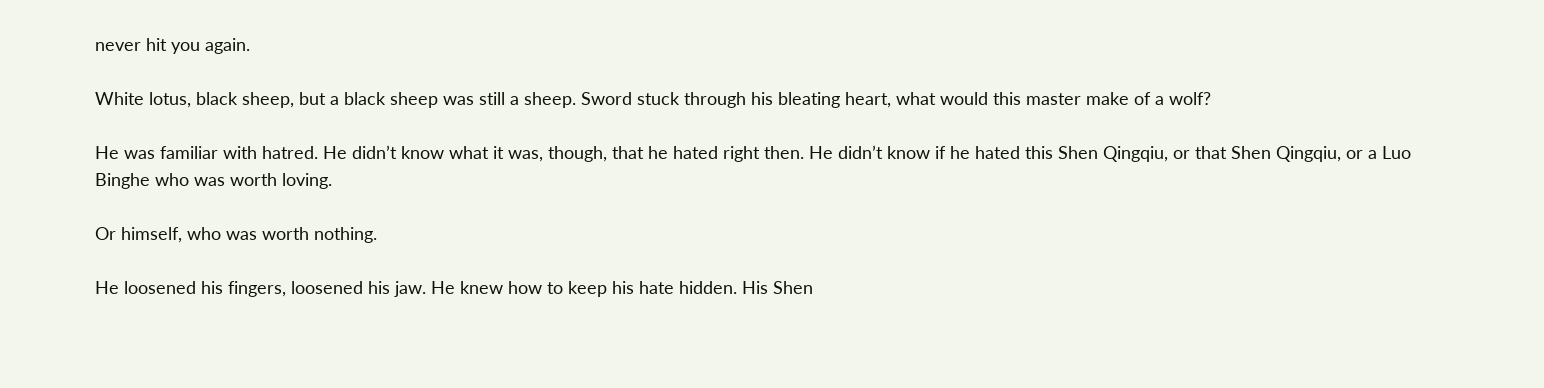never hit you again.

White lotus, black sheep, but a black sheep was still a sheep. Sword stuck through his bleating heart, what would this master make of a wolf?

He was familiar with hatred. He didn’t know what it was, though, that he hated right then. He didn’t know if he hated this Shen Qingqiu, or that Shen Qingqiu, or a Luo Binghe who was worth loving.

Or himself, who was worth nothing.

He loosened his fingers, loosened his jaw. He knew how to keep his hate hidden. His Shen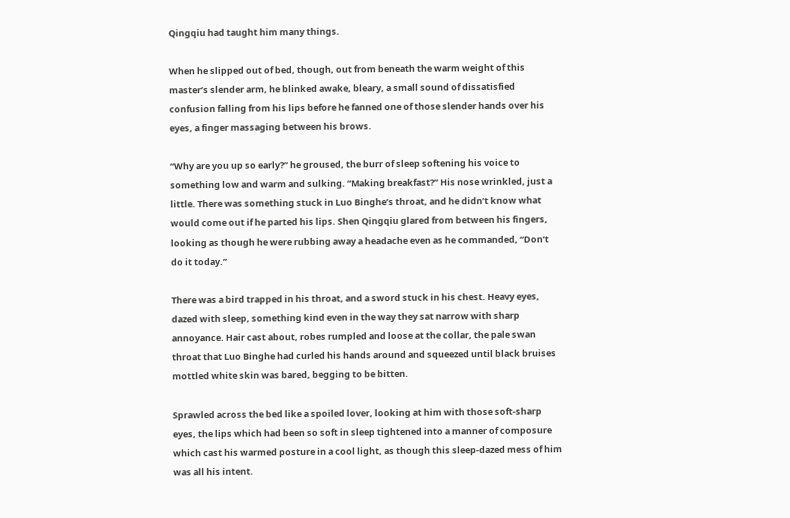Qingqiu had taught him many things.

When he slipped out of bed, though, out from beneath the warm weight of this master’s slender arm, he blinked awake, bleary, a small sound of dissatisfied confusion falling from his lips before he fanned one of those slender hands over his eyes, a finger massaging between his brows.

“Why are you up so early?” he groused, the burr of sleep softening his voice to something low and warm and sulking. “Making breakfast?” His nose wrinkled, just a little. There was something stuck in Luo Binghe’s throat, and he didn’t know what would come out if he parted his lips. Shen Qingqiu glared from between his fingers, looking as though he were rubbing away a headache even as he commanded, “Don’t do it today.”

There was a bird trapped in his throat, and a sword stuck in his chest. Heavy eyes, dazed with sleep, something kind even in the way they sat narrow with sharp annoyance. Hair cast about, robes rumpled and loose at the collar, the pale swan throat that Luo Binghe had curled his hands around and squeezed until black bruises mottled white skin was bared, begging to be bitten.

Sprawled across the bed like a spoiled lover, looking at him with those soft-sharp eyes, the lips which had been so soft in sleep tightened into a manner of composure which cast his warmed posture in a cool light, as though this sleep-dazed mess of him was all his intent.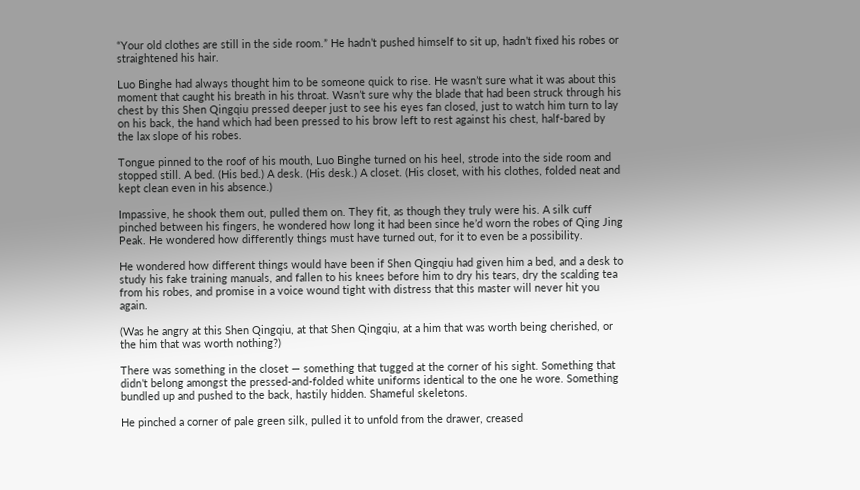“Your old clothes are still in the side room.” He hadn’t pushed himself to sit up, hadn’t fixed his robes or straightened his hair.

Luo Binghe had always thought him to be someone quick to rise. He wasn’t sure what it was about this moment that caught his breath in his throat. Wasn’t sure why the blade that had been struck through his chest by this Shen Qingqiu pressed deeper just to see his eyes fan closed, just to watch him turn to lay on his back, the hand which had been pressed to his brow left to rest against his chest, half-bared by the lax slope of his robes.

Tongue pinned to the roof of his mouth, Luo Binghe turned on his heel, strode into the side room and stopped still. A bed. (His bed.) A desk. (His desk.) A closet. (His closet, with his clothes, folded neat and kept clean even in his absence.)

Impassive, he shook them out, pulled them on. They fit, as though they truly were his. A silk cuff pinched between his fingers, he wondered how long it had been since he’d worn the robes of Qing Jing Peak. He wondered how differently things must have turned out, for it to even be a possibility.

He wondered how different things would have been if Shen Qingqiu had given him a bed, and a desk to study his fake training manuals, and fallen to his knees before him to dry his tears, dry the scalding tea from his robes, and promise in a voice wound tight with distress that this master will never hit you again.

(Was he angry at this Shen Qingqiu, at that Shen Qingqiu, at a him that was worth being cherished, or the him that was worth nothing?)

There was something in the closet — something that tugged at the corner of his sight. Something that didn’t belong amongst the pressed-and-folded white uniforms identical to the one he wore. Something bundled up and pushed to the back, hastily hidden. Shameful skeletons.

He pinched a corner of pale green silk, pulled it to unfold from the drawer, creased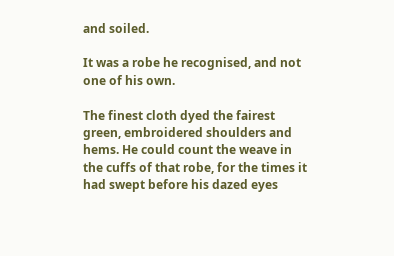and soiled.

It was a robe he recognised, and not one of his own.

The finest cloth dyed the fairest green, embroidered shoulders and hems. He could count the weave in the cuffs of that robe, for the times it had swept before his dazed eyes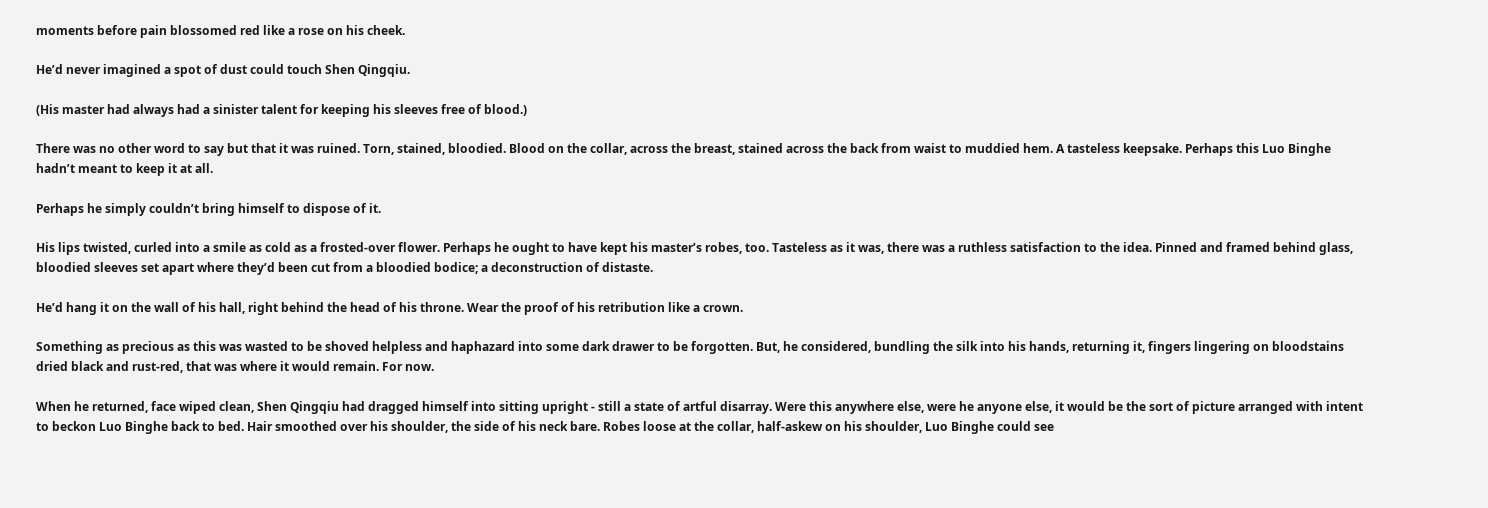moments before pain blossomed red like a rose on his cheek.

He’d never imagined a spot of dust could touch Shen Qingqiu.

(His master had always had a sinister talent for keeping his sleeves free of blood.)

There was no other word to say but that it was ruined. Torn, stained, bloodied. Blood on the collar, across the breast, stained across the back from waist to muddied hem. A tasteless keepsake. Perhaps this Luo Binghe hadn’t meant to keep it at all.

Perhaps he simply couldn’t bring himself to dispose of it.

His lips twisted, curled into a smile as cold as a frosted-over flower. Perhaps he ought to have kept his master’s robes, too. Tasteless as it was, there was a ruthless satisfaction to the idea. Pinned and framed behind glass, bloodied sleeves set apart where they’d been cut from a bloodied bodice; a deconstruction of distaste.

He’d hang it on the wall of his hall, right behind the head of his throne. Wear the proof of his retribution like a crown.

Something as precious as this was wasted to be shoved helpless and haphazard into some dark drawer to be forgotten. But, he considered, bundling the silk into his hands, returning it, fingers lingering on bloodstains dried black and rust-red, that was where it would remain. For now.

When he returned, face wiped clean, Shen Qingqiu had dragged himself into sitting upright - still a state of artful disarray. Were this anywhere else, were he anyone else, it would be the sort of picture arranged with intent to beckon Luo Binghe back to bed. Hair smoothed over his shoulder, the side of his neck bare. Robes loose at the collar, half-askew on his shoulder, Luo Binghe could see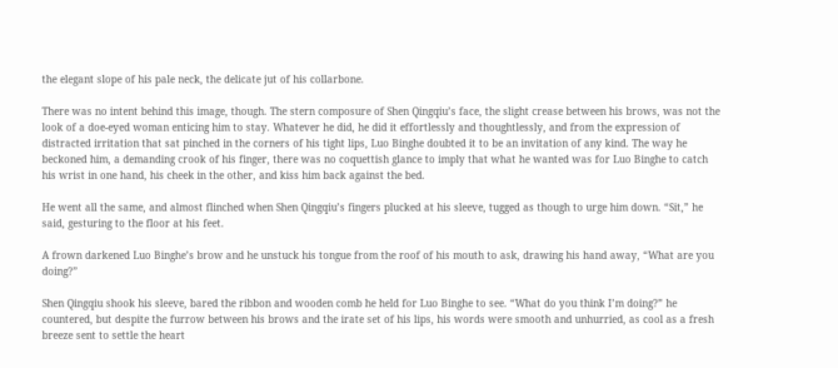the elegant slope of his pale neck, the delicate jut of his collarbone.

There was no intent behind this image, though. The stern composure of Shen Qingqiu’s face, the slight crease between his brows, was not the look of a doe-eyed woman enticing him to stay. Whatever he did, he did it effortlessly and thoughtlessly, and from the expression of distracted irritation that sat pinched in the corners of his tight lips, Luo Binghe doubted it to be an invitation of any kind. The way he beckoned him, a demanding crook of his finger, there was no coquettish glance to imply that what he wanted was for Luo Binghe to catch his wrist in one hand, his cheek in the other, and kiss him back against the bed.

He went all the same, and almost flinched when Shen Qingqiu’s fingers plucked at his sleeve, tugged as though to urge him down. “Sit,” he said, gesturing to the floor at his feet.

A frown darkened Luo Binghe’s brow and he unstuck his tongue from the roof of his mouth to ask, drawing his hand away, “What are you doing?”

Shen Qingqiu shook his sleeve, bared the ribbon and wooden comb he held for Luo Binghe to see. “What do you think I’m doing?” he countered, but despite the furrow between his brows and the irate set of his lips, his words were smooth and unhurried, as cool as a fresh breeze sent to settle the heart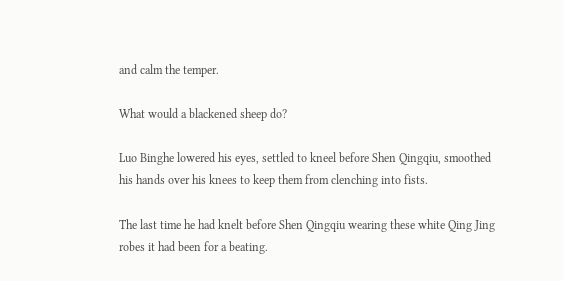and calm the temper.

What would a blackened sheep do?

Luo Binghe lowered his eyes, settled to kneel before Shen Qingqiu, smoothed his hands over his knees to keep them from clenching into fists.

The last time he had knelt before Shen Qingqiu wearing these white Qing Jing robes it had been for a beating.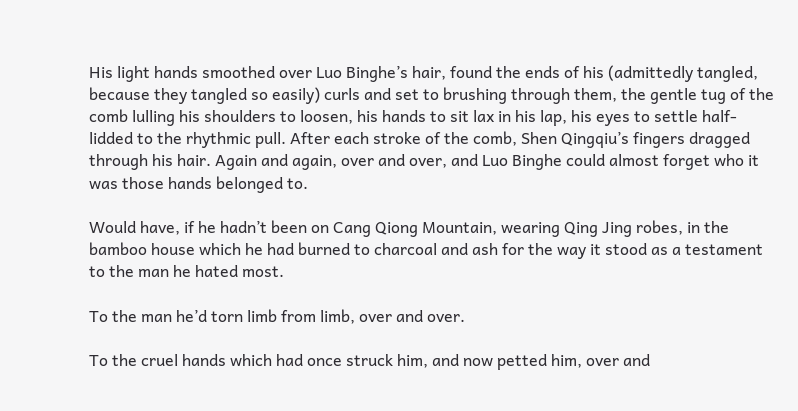His light hands smoothed over Luo Binghe’s hair, found the ends of his (admittedly tangled, because they tangled so easily) curls and set to brushing through them, the gentle tug of the comb lulling his shoulders to loosen, his hands to sit lax in his lap, his eyes to settle half-lidded to the rhythmic pull. After each stroke of the comb, Shen Qingqiu’s fingers dragged through his hair. Again and again, over and over, and Luo Binghe could almost forget who it was those hands belonged to.

Would have, if he hadn’t been on Cang Qiong Mountain, wearing Qing Jing robes, in the bamboo house which he had burned to charcoal and ash for the way it stood as a testament to the man he hated most.

To the man he’d torn limb from limb, over and over.

To the cruel hands which had once struck him, and now petted him, over and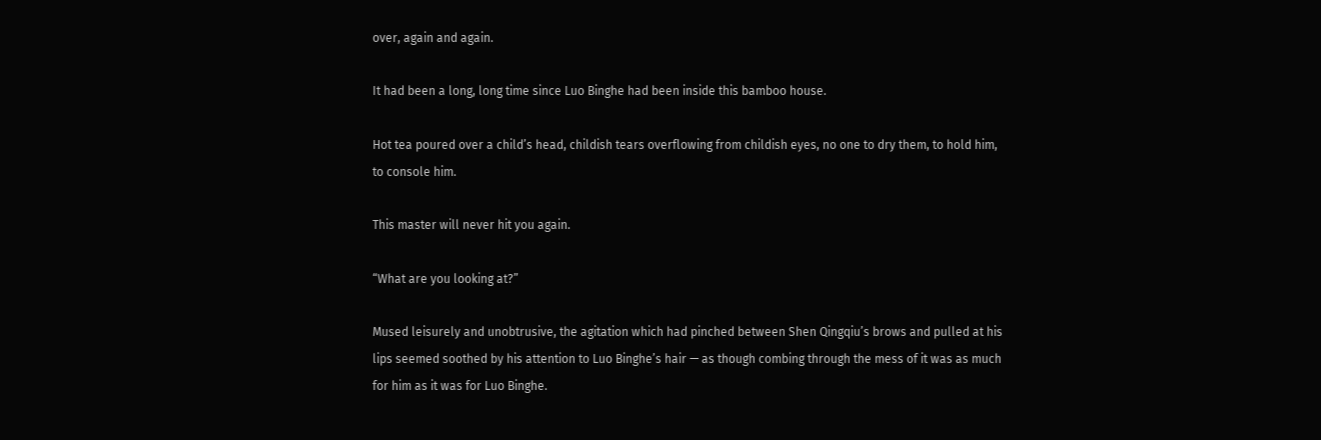over, again and again.

It had been a long, long time since Luo Binghe had been inside this bamboo house.

Hot tea poured over a child’s head, childish tears overflowing from childish eyes, no one to dry them, to hold him, to console him.

This master will never hit you again.

“What are you looking at?”

Mused leisurely and unobtrusive, the agitation which had pinched between Shen Qingqiu’s brows and pulled at his lips seemed soothed by his attention to Luo Binghe’s hair — as though combing through the mess of it was as much for him as it was for Luo Binghe.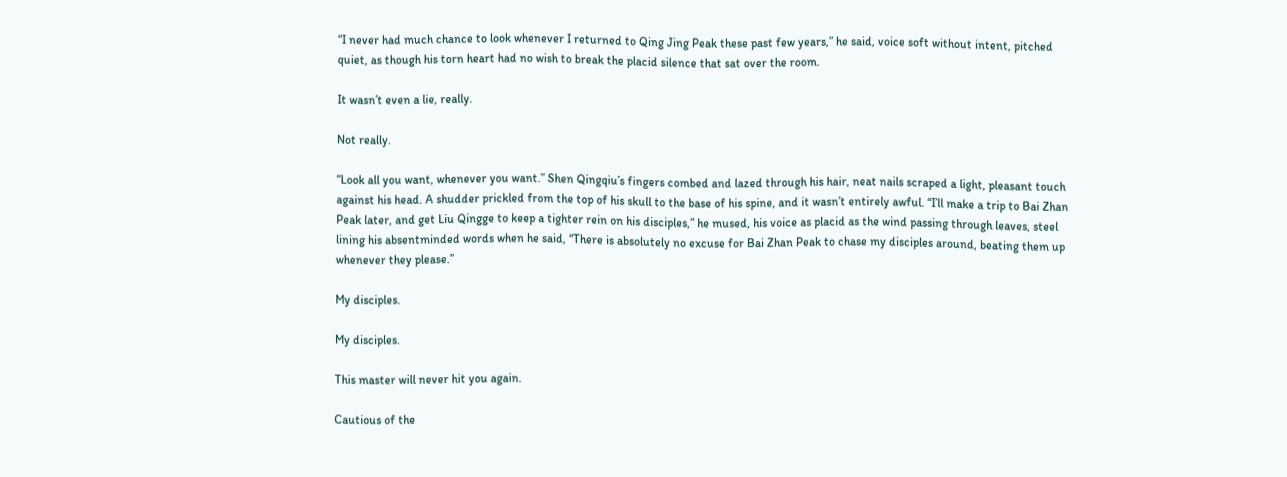“I never had much chance to look whenever I returned to Qing Jing Peak these past few years,” he said, voice soft without intent, pitched quiet, as though his torn heart had no wish to break the placid silence that sat over the room.

It wasn’t even a lie, really.

Not really.

“Look all you want, whenever you want.” Shen Qingqiu’s fingers combed and lazed through his hair, neat nails scraped a light, pleasant touch against his head. A shudder prickled from the top of his skull to the base of his spine, and it wasn’t entirely awful. “I’ll make a trip to Bai Zhan Peak later, and get Liu Qingge to keep a tighter rein on his disciples,” he mused, his voice as placid as the wind passing through leaves, steel lining his absentminded words when he said, “There is absolutely no excuse for Bai Zhan Peak to chase my disciples around, beating them up whenever they please.”

My disciples.

My disciples.

This master will never hit you again.

Cautious of the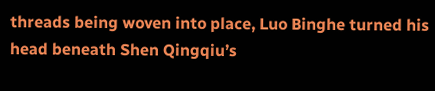threads being woven into place, Luo Binghe turned his head beneath Shen Qingqiu’s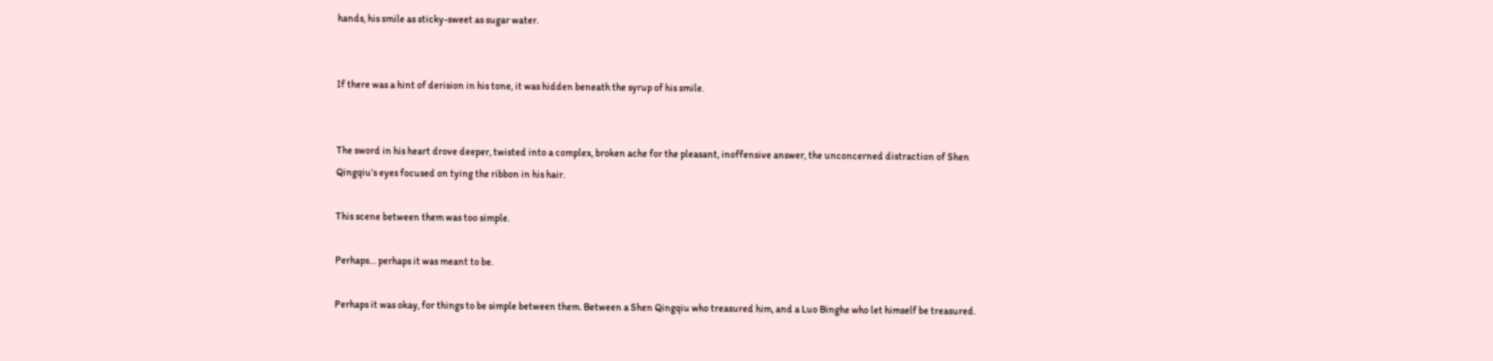hands, his smile as sticky-sweet as sugar water.


If there was a hint of derision in his tone, it was hidden beneath the syrup of his smile.


The sword in his heart drove deeper, twisted into a complex, broken ache for the pleasant, inoffensive answer, the unconcerned distraction of Shen Qingqiu’s eyes focused on tying the ribbon in his hair.

This scene between them was too simple.

Perhaps… perhaps it was meant to be.

Perhaps it was okay, for things to be simple between them. Between a Shen Qingqiu who treasured him, and a Luo Binghe who let himself be treasured.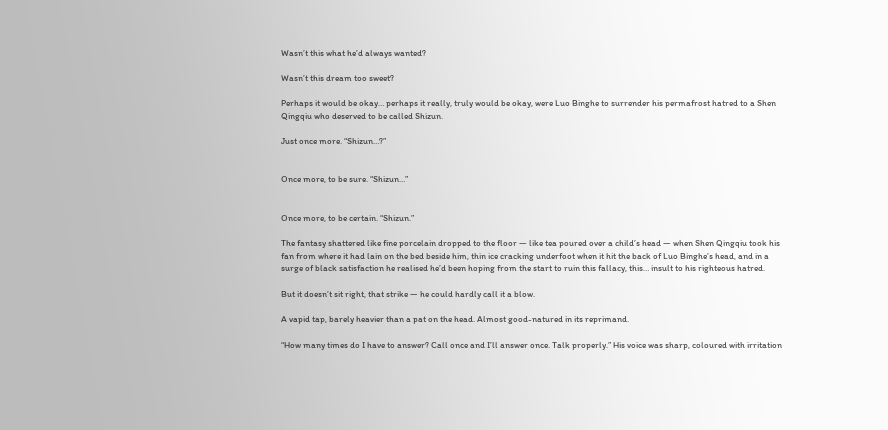Wasn’t this what he’d always wanted?

Wasn’t this dream too sweet?

Perhaps it would be okay… perhaps it really, truly would be okay, were Luo Binghe to surrender his permafrost hatred to a Shen Qingqiu who deserved to be called Shizun.

Just once more. “Shizun…?”


Once more, to be sure. “Shizun…”


Once more, to be certain. “Shizun.”

The fantasy shattered like fine porcelain dropped to the floor — like tea poured over a child’s head — when Shen Qingqiu took his fan from where it had lain on the bed beside him, thin ice cracking underfoot when it hit the back of Luo Binghe’s head, and in a surge of black satisfaction he realised he’d been hoping from the start to ruin this fallacy, this… insult to his righteous hatred.

But it doesn’t sit right, that strike — he could hardly call it a blow.

A vapid tap, barely heavier than a pat on the head. Almost good-natured in its reprimand.

“How many times do I have to answer? Call once and I’ll answer once. Talk properly.” His voice was sharp, coloured with irritation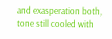and exasperation both, tone still cooled with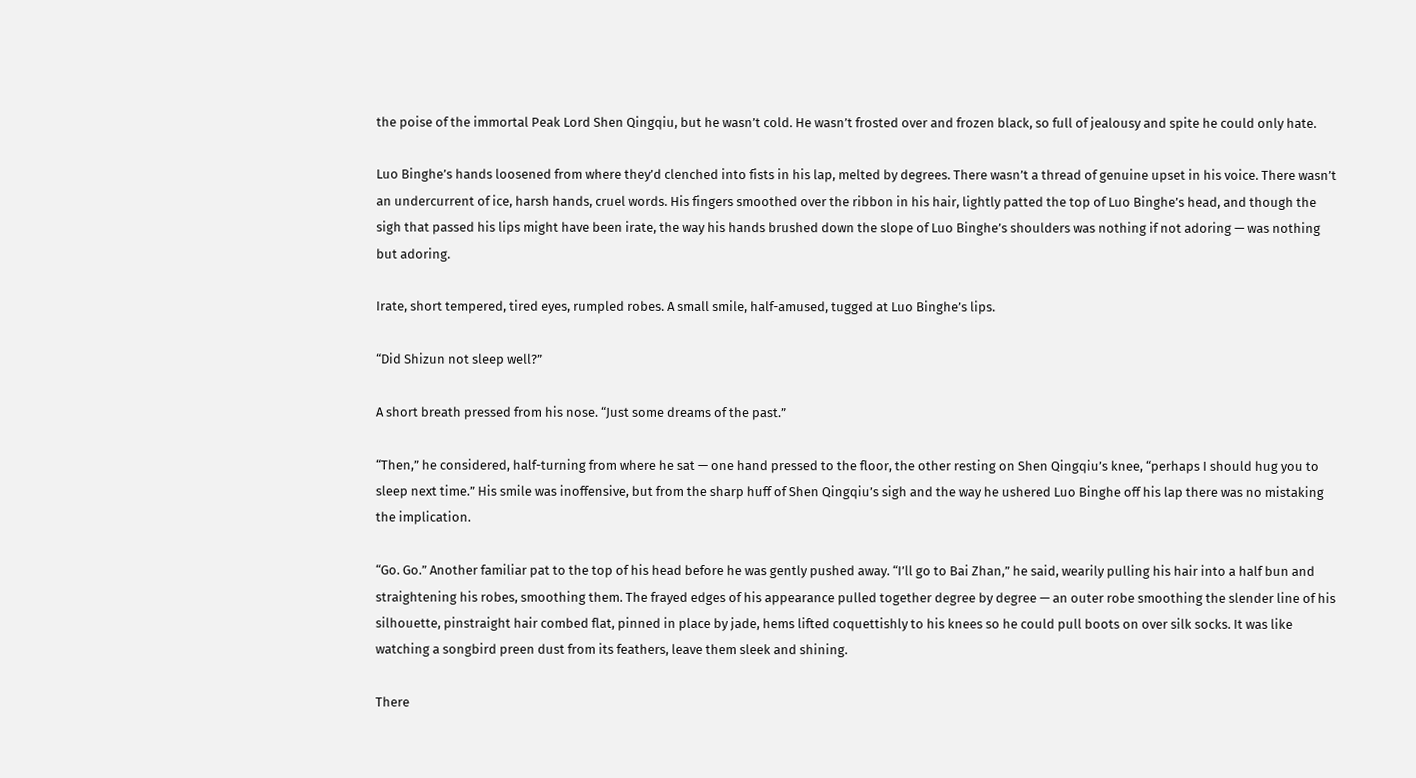the poise of the immortal Peak Lord Shen Qingqiu, but he wasn’t cold. He wasn’t frosted over and frozen black, so full of jealousy and spite he could only hate.

Luo Binghe’s hands loosened from where they’d clenched into fists in his lap, melted by degrees. There wasn’t a thread of genuine upset in his voice. There wasn’t an undercurrent of ice, harsh hands, cruel words. His fingers smoothed over the ribbon in his hair, lightly patted the top of Luo Binghe’s head, and though the sigh that passed his lips might have been irate, the way his hands brushed down the slope of Luo Binghe’s shoulders was nothing if not adoring — was nothing but adoring.

Irate, short tempered, tired eyes, rumpled robes. A small smile, half-amused, tugged at Luo Binghe’s lips.

“Did Shizun not sleep well?”

A short breath pressed from his nose. “Just some dreams of the past.”

“Then,” he considered, half-turning from where he sat — one hand pressed to the floor, the other resting on Shen Qingqiu’s knee, “perhaps I should hug you to sleep next time.” His smile was inoffensive, but from the sharp huff of Shen Qingqiu’s sigh and the way he ushered Luo Binghe off his lap there was no mistaking the implication.

“Go. Go.” Another familiar pat to the top of his head before he was gently pushed away. “I’ll go to Bai Zhan,” he said, wearily pulling his hair into a half bun and straightening his robes, smoothing them. The frayed edges of his appearance pulled together degree by degree — an outer robe smoothing the slender line of his silhouette, pinstraight hair combed flat, pinned in place by jade, hems lifted coquettishly to his knees so he could pull boots on over silk socks. It was like watching a songbird preen dust from its feathers, leave them sleek and shining.

There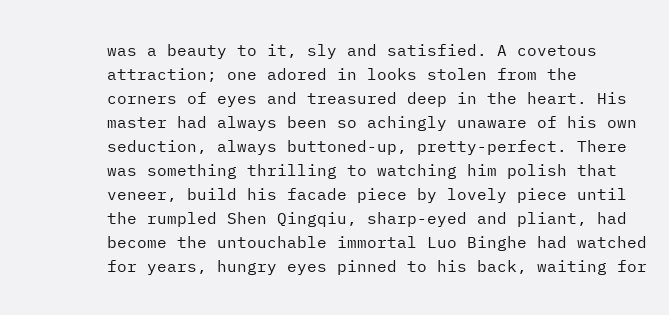was a beauty to it, sly and satisfied. A covetous attraction; one adored in looks stolen from the corners of eyes and treasured deep in the heart. His master had always been so achingly unaware of his own seduction, always buttoned-up, pretty-perfect. There was something thrilling to watching him polish that veneer, build his facade piece by lovely piece until the rumpled Shen Qingqiu, sharp-eyed and pliant, had become the untouchable immortal Luo Binghe had watched for years, hungry eyes pinned to his back, waiting for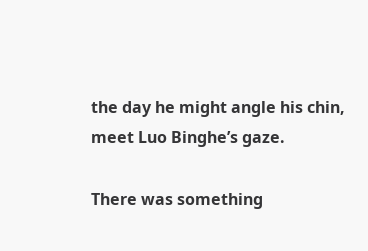the day he might angle his chin, meet Luo Binghe’s gaze.

There was something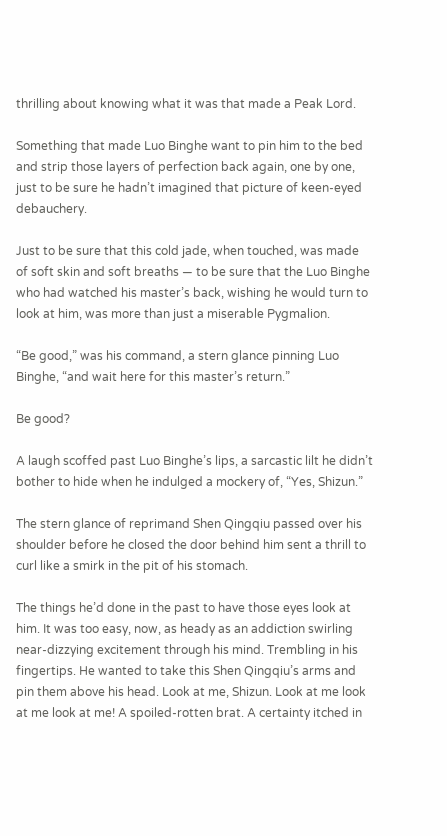thrilling about knowing what it was that made a Peak Lord.

Something that made Luo Binghe want to pin him to the bed and strip those layers of perfection back again, one by one, just to be sure he hadn’t imagined that picture of keen-eyed debauchery.

Just to be sure that this cold jade, when touched, was made of soft skin and soft breaths — to be sure that the Luo Binghe who had watched his master’s back, wishing he would turn to look at him, was more than just a miserable Pygmalion.

“Be good,” was his command, a stern glance pinning Luo Binghe, “and wait here for this master’s return.”

Be good?

A laugh scoffed past Luo Binghe’s lips, a sarcastic lilt he didn’t bother to hide when he indulged a mockery of, “Yes, Shizun.”

The stern glance of reprimand Shen Qingqiu passed over his shoulder before he closed the door behind him sent a thrill to curl like a smirk in the pit of his stomach.

The things he’d done in the past to have those eyes look at him. It was too easy, now, as heady as an addiction swirling near-dizzying excitement through his mind. Trembling in his fingertips. He wanted to take this Shen Qingqiu’s arms and pin them above his head. Look at me, Shizun. Look at me look at me look at me! A spoiled-rotten brat. A certainty itched in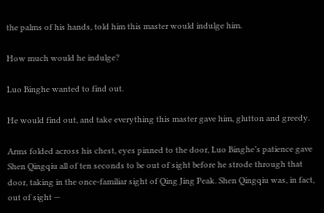the palms of his hands, told him this master would indulge him.

How much would he indulge?

Luo Binghe wanted to find out.

He would find out, and take everything this master gave him, glutton and greedy.

Arms folded across his chest, eyes pinned to the door, Luo Binghe’s patience gave Shen Qingqiu all of ten seconds to be out of sight before he strode through that door, taking in the once-familiar sight of Qing Jing Peak. Shen Qingqiu was, in fact, out of sight —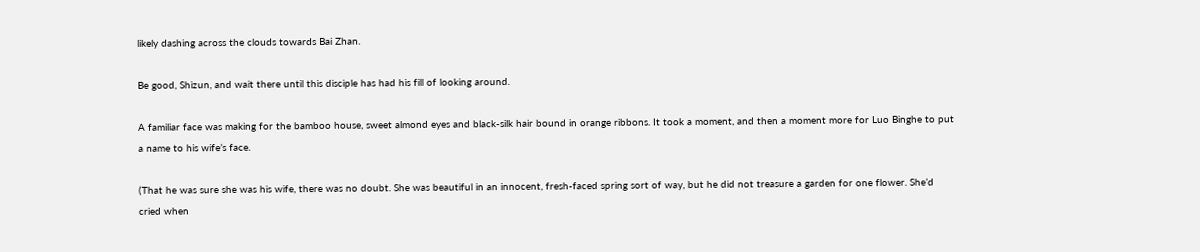likely dashing across the clouds towards Bai Zhan.

Be good, Shizun, and wait there until this disciple has had his fill of looking around.

A familiar face was making for the bamboo house, sweet almond eyes and black-silk hair bound in orange ribbons. It took a moment, and then a moment more for Luo Binghe to put a name to his wife’s face.

(That he was sure she was his wife, there was no doubt. She was beautiful in an innocent, fresh-faced spring sort of way, but he did not treasure a garden for one flower. She’d cried when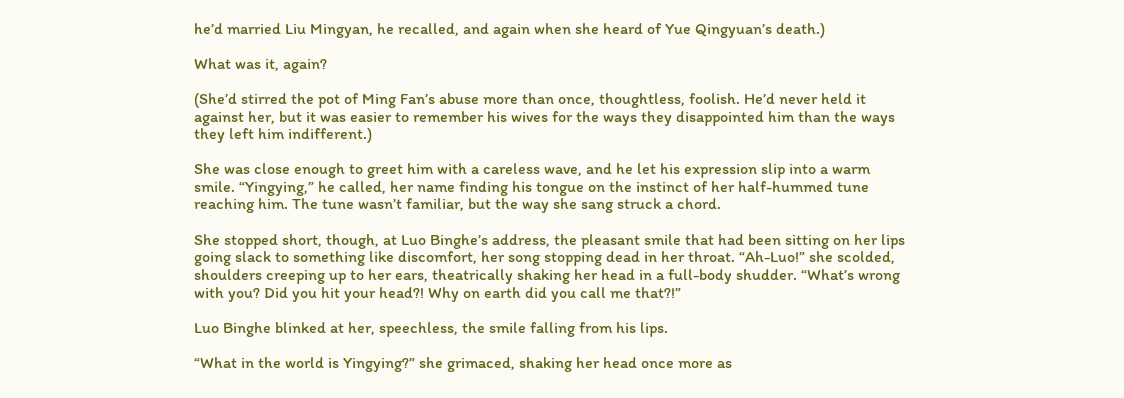he’d married Liu Mingyan, he recalled, and again when she heard of Yue Qingyuan’s death.)

What was it, again?

(She’d stirred the pot of Ming Fan’s abuse more than once, thoughtless, foolish. He’d never held it against her, but it was easier to remember his wives for the ways they disappointed him than the ways they left him indifferent.)

She was close enough to greet him with a careless wave, and he let his expression slip into a warm smile. “Yingying,” he called, her name finding his tongue on the instinct of her half-hummed tune reaching him. The tune wasn’t familiar, but the way she sang struck a chord.

She stopped short, though, at Luo Binghe’s address, the pleasant smile that had been sitting on her lips going slack to something like discomfort, her song stopping dead in her throat. “Ah-Luo!” she scolded, shoulders creeping up to her ears, theatrically shaking her head in a full-body shudder. “What’s wrong with you? Did you hit your head?! Why on earth did you call me that?!”

Luo Binghe blinked at her, speechless, the smile falling from his lips.

“What in the world is Yingying?” she grimaced, shaking her head once more as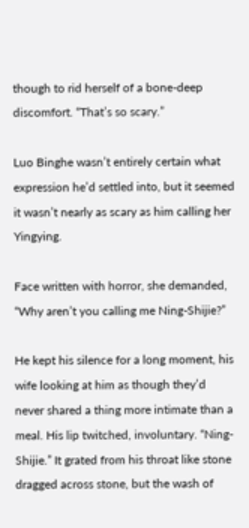though to rid herself of a bone-deep discomfort. “That’s so scary.”

Luo Binghe wasn’t entirely certain what expression he’d settled into, but it seemed it wasn’t nearly as scary as him calling her Yingying.

Face written with horror, she demanded, “Why aren’t you calling me Ning-Shijie?”

He kept his silence for a long moment, his wife looking at him as though they’d never shared a thing more intimate than a meal. His lip twitched, involuntary. “Ning-Shijie.” It grated from his throat like stone dragged across stone, but the wash of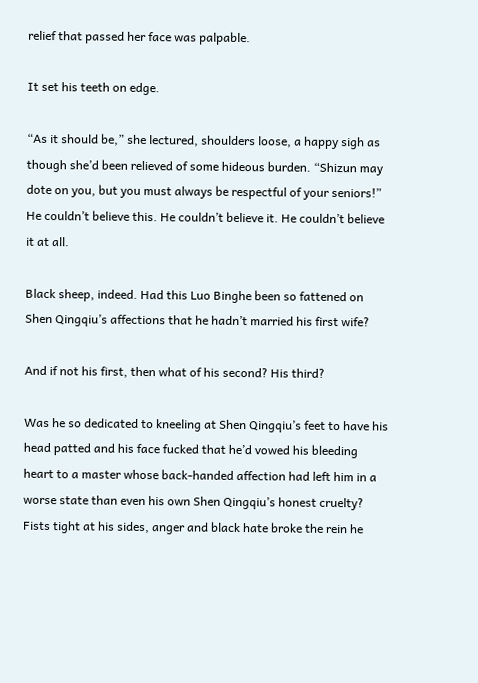relief that passed her face was palpable.

It set his teeth on edge.

“As it should be,” she lectured, shoulders loose, a happy sigh as though she’d been relieved of some hideous burden. “Shizun may dote on you, but you must always be respectful of your seniors!” He couldn’t believe this. He couldn’t believe it. He couldn’t believe it at all.

Black sheep, indeed. Had this Luo Binghe been so fattened on Shen Qingqiu’s affections that he hadn’t married his first wife?

And if not his first, then what of his second? His third?

Was he so dedicated to kneeling at Shen Qingqiu’s feet to have his head patted and his face fucked that he’d vowed his bleeding heart to a master whose back-handed affection had left him in a worse state than even his own Shen Qingqiu’s honest cruelty? Fists tight at his sides, anger and black hate broke the rein he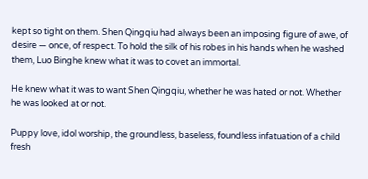kept so tight on them. Shen Qingqiu had always been an imposing figure of awe, of desire — once, of respect. To hold the silk of his robes in his hands when he washed them, Luo Binghe knew what it was to covet an immortal.

He knew what it was to want Shen Qingqiu, whether he was hated or not. Whether he was looked at or not.

Puppy love, idol worship, the groundless, baseless, foundless infatuation of a child fresh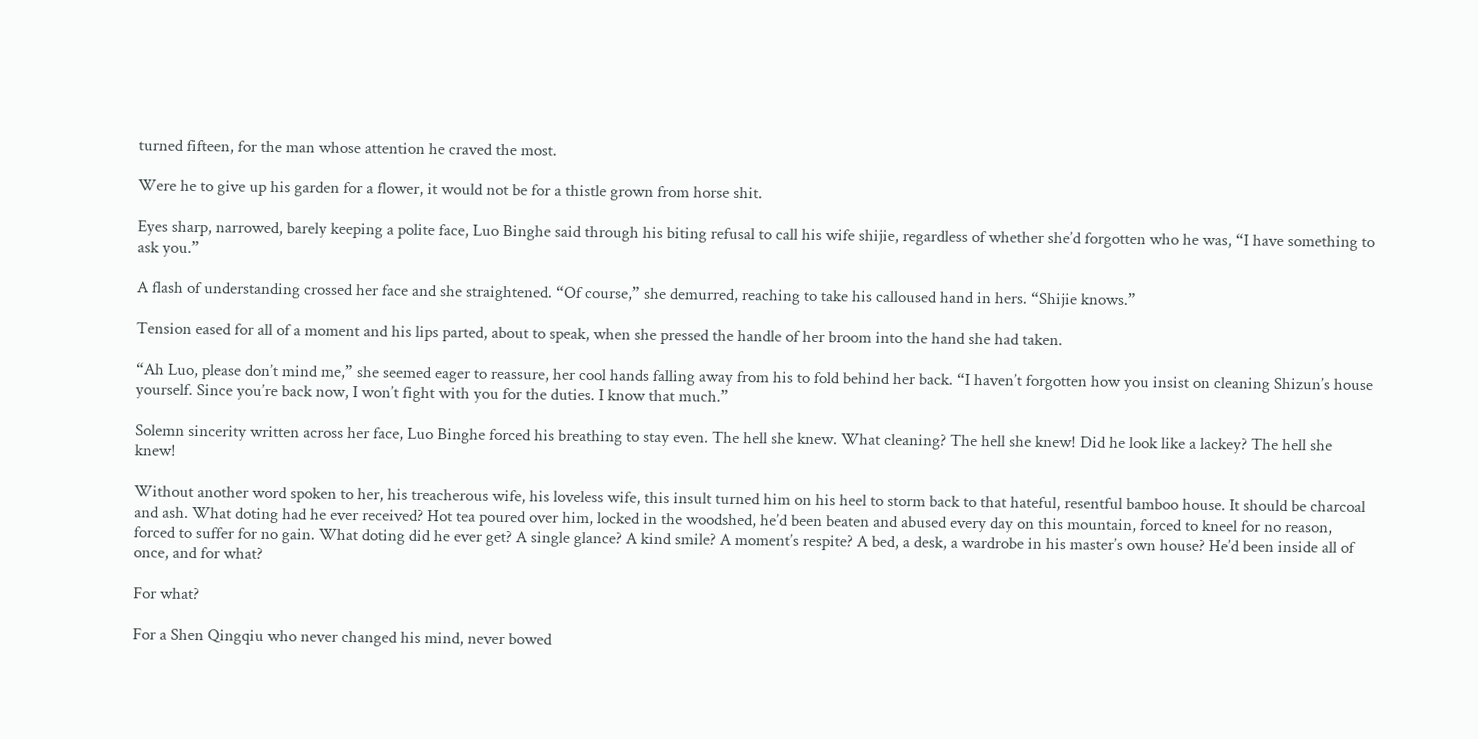turned fifteen, for the man whose attention he craved the most.

Were he to give up his garden for a flower, it would not be for a thistle grown from horse shit.

Eyes sharp, narrowed, barely keeping a polite face, Luo Binghe said through his biting refusal to call his wife shijie, regardless of whether she’d forgotten who he was, “I have something to ask you.”

A flash of understanding crossed her face and she straightened. “Of course,” she demurred, reaching to take his calloused hand in hers. “Shijie knows.”

Tension eased for all of a moment and his lips parted, about to speak, when she pressed the handle of her broom into the hand she had taken.

“Ah Luo, please don’t mind me,” she seemed eager to reassure, her cool hands falling away from his to fold behind her back. “I haven’t forgotten how you insist on cleaning Shizun’s house yourself. Since you’re back now, I won’t fight with you for the duties. I know that much.”

Solemn sincerity written across her face, Luo Binghe forced his breathing to stay even. The hell she knew. What cleaning? The hell she knew! Did he look like a lackey? The hell she knew!

Without another word spoken to her, his treacherous wife, his loveless wife, this insult turned him on his heel to storm back to that hateful, resentful bamboo house. It should be charcoal and ash. What doting had he ever received? Hot tea poured over him, locked in the woodshed, he’d been beaten and abused every day on this mountain, forced to kneel for no reason, forced to suffer for no gain. What doting did he ever get? A single glance? A kind smile? A moment’s respite? A bed, a desk, a wardrobe in his master’s own house? He’d been inside all of once, and for what?

For what?

For a Shen Qingqiu who never changed his mind, never bowed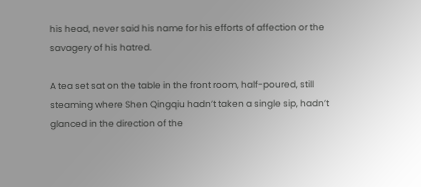his head, never said his name for his efforts of affection or the savagery of his hatred.

A tea set sat on the table in the front room, half-poured, still steaming where Shen Qingqiu hadn’t taken a single sip, hadn’t glanced in the direction of the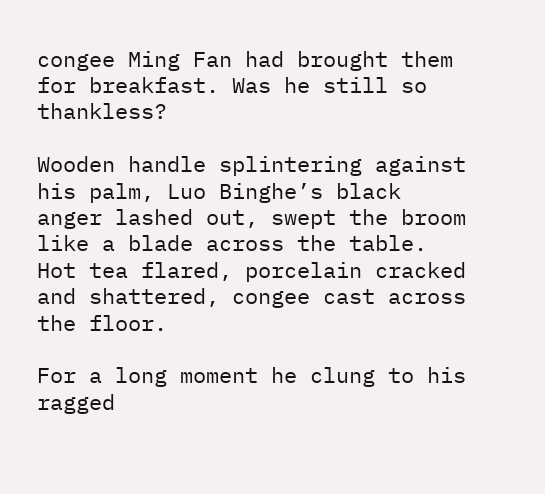congee Ming Fan had brought them for breakfast. Was he still so thankless?

Wooden handle splintering against his palm, Luo Binghe’s black anger lashed out, swept the broom like a blade across the table. Hot tea flared, porcelain cracked and shattered, congee cast across the floor.

For a long moment he clung to his ragged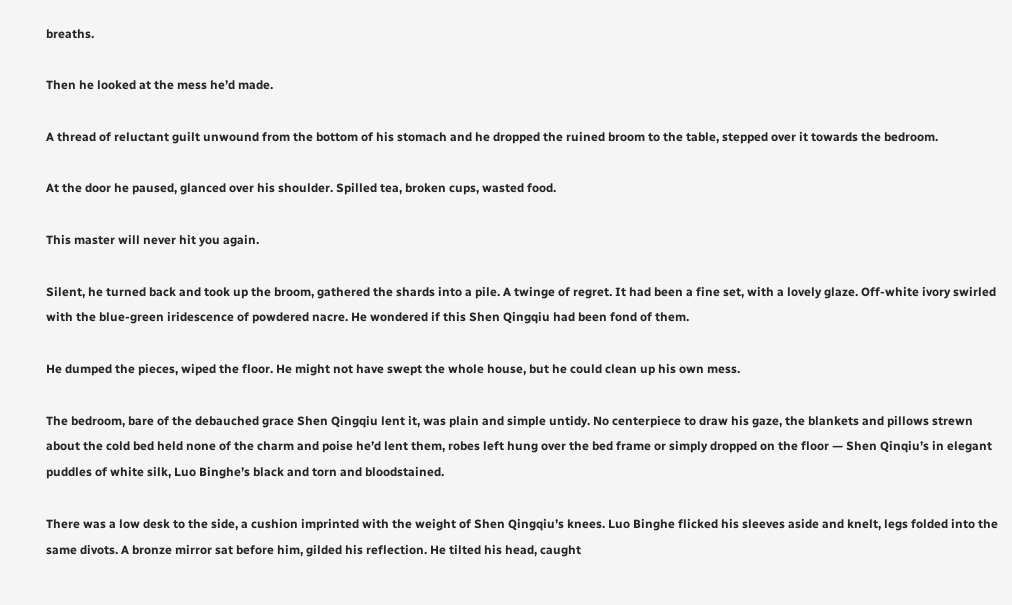breaths.

Then he looked at the mess he’d made.

A thread of reluctant guilt unwound from the bottom of his stomach and he dropped the ruined broom to the table, stepped over it towards the bedroom.

At the door he paused, glanced over his shoulder. Spilled tea, broken cups, wasted food.

This master will never hit you again.

Silent, he turned back and took up the broom, gathered the shards into a pile. A twinge of regret. It had been a fine set, with a lovely glaze. Off-white ivory swirled with the blue-green iridescence of powdered nacre. He wondered if this Shen Qingqiu had been fond of them.

He dumped the pieces, wiped the floor. He might not have swept the whole house, but he could clean up his own mess.

The bedroom, bare of the debauched grace Shen Qingqiu lent it, was plain and simple untidy. No centerpiece to draw his gaze, the blankets and pillows strewn about the cold bed held none of the charm and poise he’d lent them, robes left hung over the bed frame or simply dropped on the floor — Shen Qinqiu’s in elegant puddles of white silk, Luo Binghe’s black and torn and bloodstained.

There was a low desk to the side, a cushion imprinted with the weight of Shen Qingqiu’s knees. Luo Binghe flicked his sleeves aside and knelt, legs folded into the same divots. A bronze mirror sat before him, gilded his reflection. He tilted his head, caught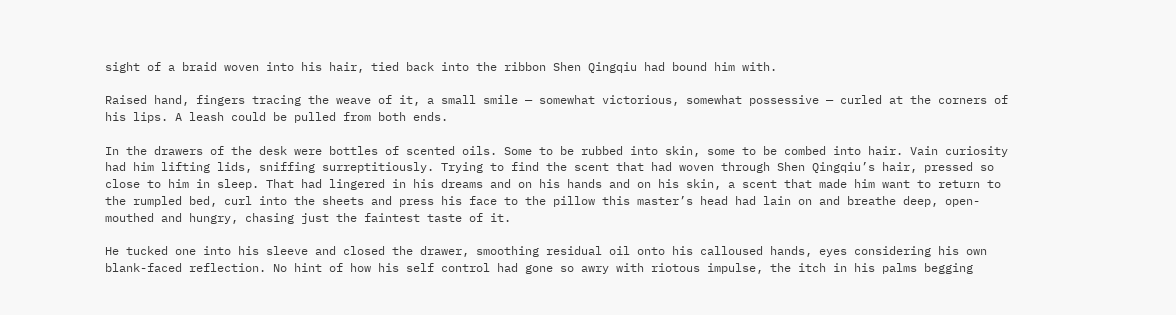sight of a braid woven into his hair, tied back into the ribbon Shen Qingqiu had bound him with.

Raised hand, fingers tracing the weave of it, a small smile — somewhat victorious, somewhat possessive — curled at the corners of his lips. A leash could be pulled from both ends.

In the drawers of the desk were bottles of scented oils. Some to be rubbed into skin, some to be combed into hair. Vain curiosity had him lifting lids, sniffing surreptitiously. Trying to find the scent that had woven through Shen Qingqiu’s hair, pressed so close to him in sleep. That had lingered in his dreams and on his hands and on his skin, a scent that made him want to return to the rumpled bed, curl into the sheets and press his face to the pillow this master’s head had lain on and breathe deep, open-mouthed and hungry, chasing just the faintest taste of it.

He tucked one into his sleeve and closed the drawer, smoothing residual oil onto his calloused hands, eyes considering his own blank-faced reflection. No hint of how his self control had gone so awry with riotous impulse, the itch in his palms begging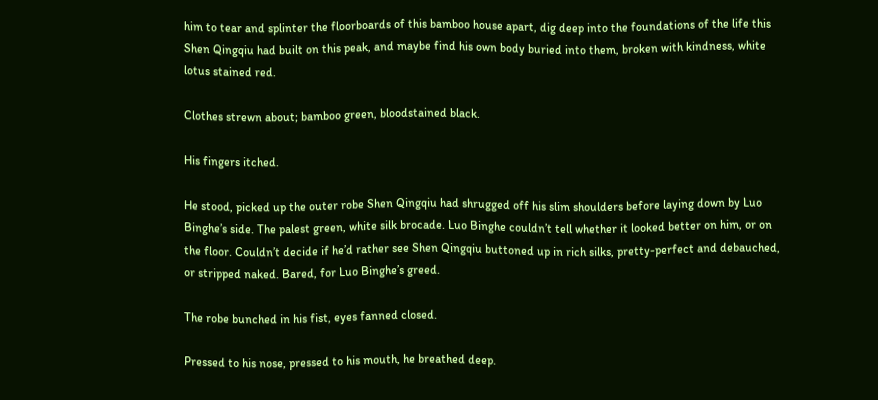him to tear and splinter the floorboards of this bamboo house apart, dig deep into the foundations of the life this Shen Qingqiu had built on this peak, and maybe find his own body buried into them, broken with kindness, white lotus stained red.

Clothes strewn about; bamboo green, bloodstained black.

His fingers itched.

He stood, picked up the outer robe Shen Qingqiu had shrugged off his slim shoulders before laying down by Luo Binghe’s side. The palest green, white silk brocade. Luo Binghe couldn’t tell whether it looked better on him, or on the floor. Couldn’t decide if he’d rather see Shen Qingqiu buttoned up in rich silks, pretty-perfect and debauched, or stripped naked. Bared, for Luo Binghe’s greed.

The robe bunched in his fist, eyes fanned closed.

Pressed to his nose, pressed to his mouth, he breathed deep.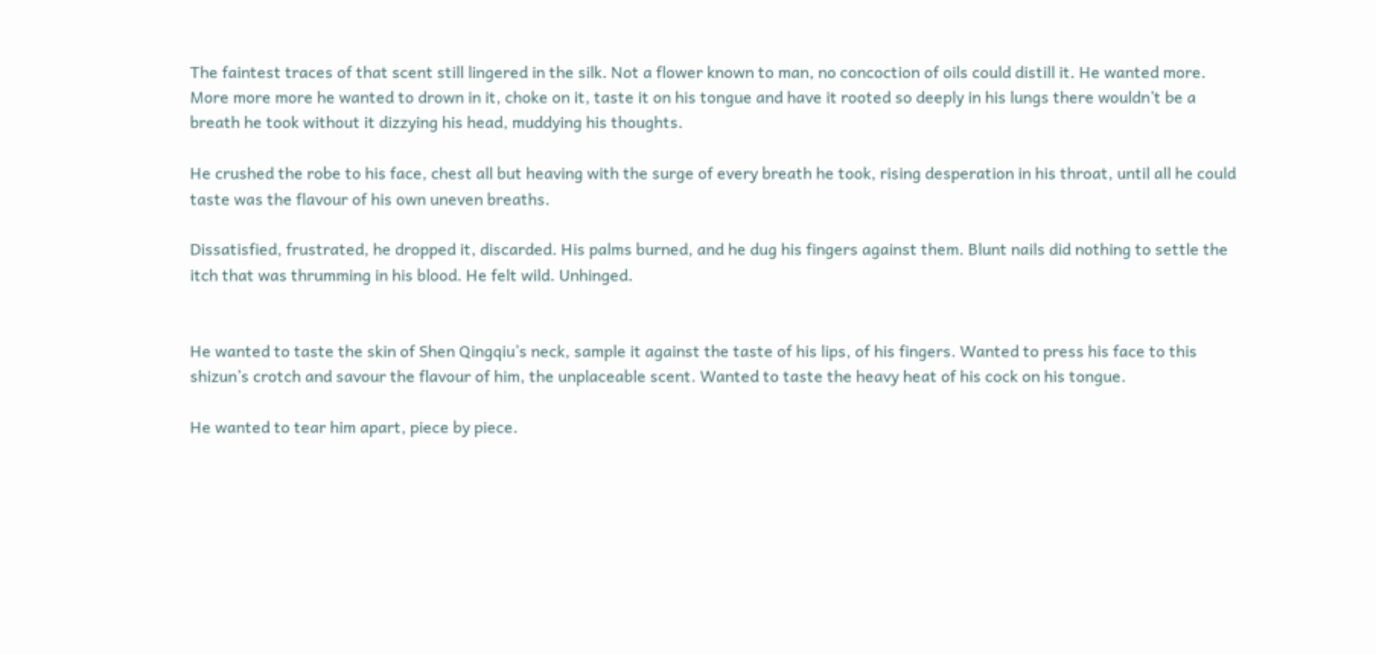The faintest traces of that scent still lingered in the silk. Not a flower known to man, no concoction of oils could distill it. He wanted more. More more more he wanted to drown in it, choke on it, taste it on his tongue and have it rooted so deeply in his lungs there wouldn’t be a breath he took without it dizzying his head, muddying his thoughts.

He crushed the robe to his face, chest all but heaving with the surge of every breath he took, rising desperation in his throat, until all he could taste was the flavour of his own uneven breaths.

Dissatisfied, frustrated, he dropped it, discarded. His palms burned, and he dug his fingers against them. Blunt nails did nothing to settle the itch that was thrumming in his blood. He felt wild. Unhinged.


He wanted to taste the skin of Shen Qingqiu’s neck, sample it against the taste of his lips, of his fingers. Wanted to press his face to this shizun’s crotch and savour the flavour of him, the unplaceable scent. Wanted to taste the heavy heat of his cock on his tongue.

He wanted to tear him apart, piece by piece.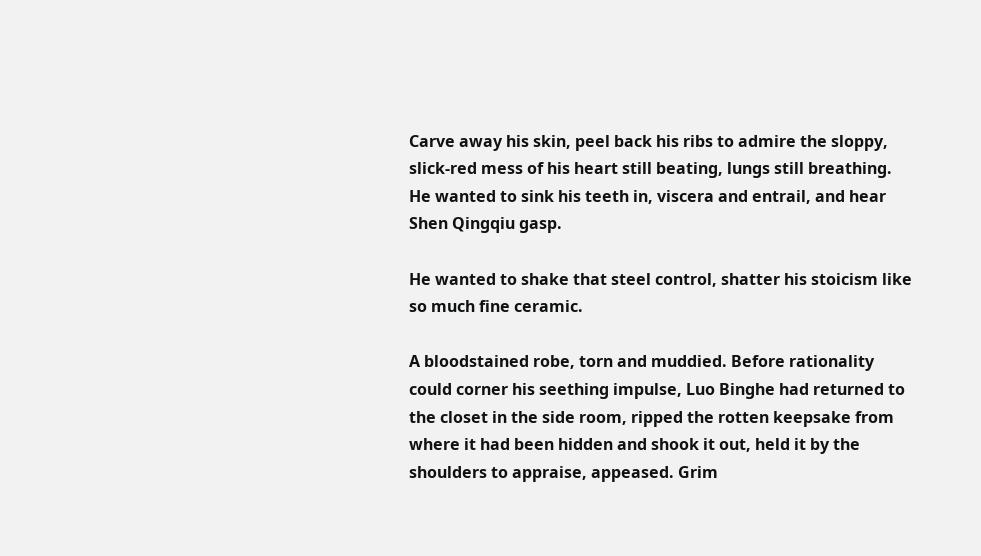Carve away his skin, peel back his ribs to admire the sloppy, slick-red mess of his heart still beating, lungs still breathing. He wanted to sink his teeth in, viscera and entrail, and hear Shen Qingqiu gasp.

He wanted to shake that steel control, shatter his stoicism like so much fine ceramic.

A bloodstained robe, torn and muddied. Before rationality could corner his seething impulse, Luo Binghe had returned to the closet in the side room, ripped the rotten keepsake from where it had been hidden and shook it out, held it by the shoulders to appraise, appeased. Grim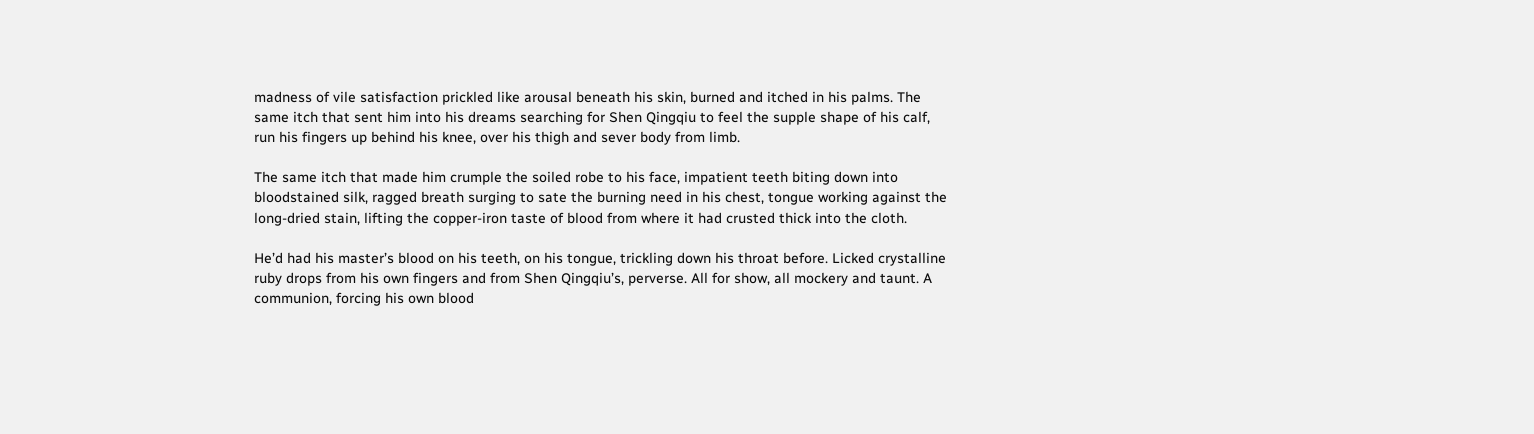madness of vile satisfaction prickled like arousal beneath his skin, burned and itched in his palms. The same itch that sent him into his dreams searching for Shen Qingqiu to feel the supple shape of his calf, run his fingers up behind his knee, over his thigh and sever body from limb.

The same itch that made him crumple the soiled robe to his face, impatient teeth biting down into bloodstained silk, ragged breath surging to sate the burning need in his chest, tongue working against the long-dried stain, lifting the copper-iron taste of blood from where it had crusted thick into the cloth.

He’d had his master’s blood on his teeth, on his tongue, trickling down his throat before. Licked crystalline ruby drops from his own fingers and from Shen Qingqiu’s, perverse. All for show, all mockery and taunt. A communion, forcing his own blood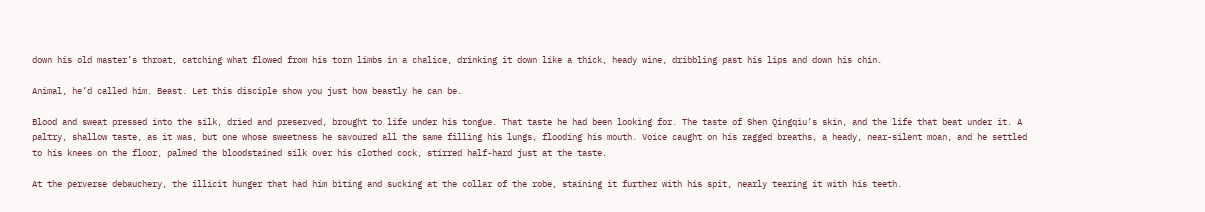down his old master’s throat, catching what flowed from his torn limbs in a chalice, drinking it down like a thick, heady wine, dribbling past his lips and down his chin.

Animal, he’d called him. Beast. Let this disciple show you just how beastly he can be.

Blood and sweat pressed into the silk, dried and preserved, brought to life under his tongue. That taste he had been looking for. The taste of Shen Qingqiu’s skin, and the life that beat under it. A paltry, shallow taste, as it was, but one whose sweetness he savoured all the same filling his lungs, flooding his mouth. Voice caught on his ragged breaths, a heady, near-silent moan, and he settled to his knees on the floor, palmed the bloodstained silk over his clothed cock, stirred half-hard just at the taste.

At the perverse debauchery, the illicit hunger that had him biting and sucking at the collar of the robe, staining it further with his spit, nearly tearing it with his teeth.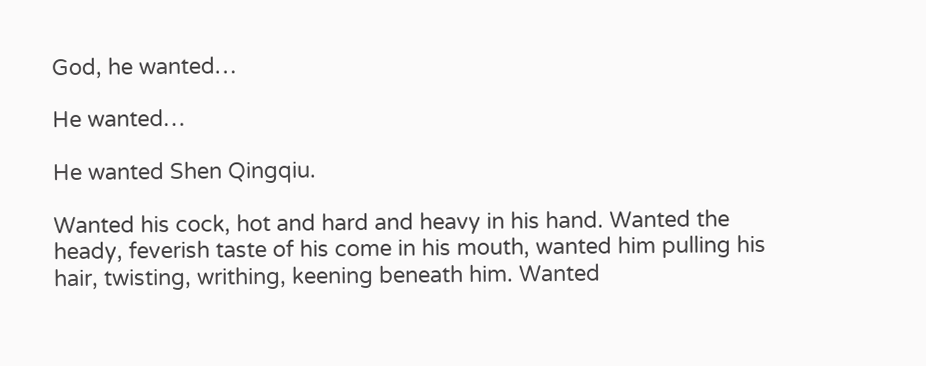God, he wanted…

He wanted…

He wanted Shen Qingqiu.

Wanted his cock, hot and hard and heavy in his hand. Wanted the heady, feverish taste of his come in his mouth, wanted him pulling his hair, twisting, writhing, keening beneath him. Wanted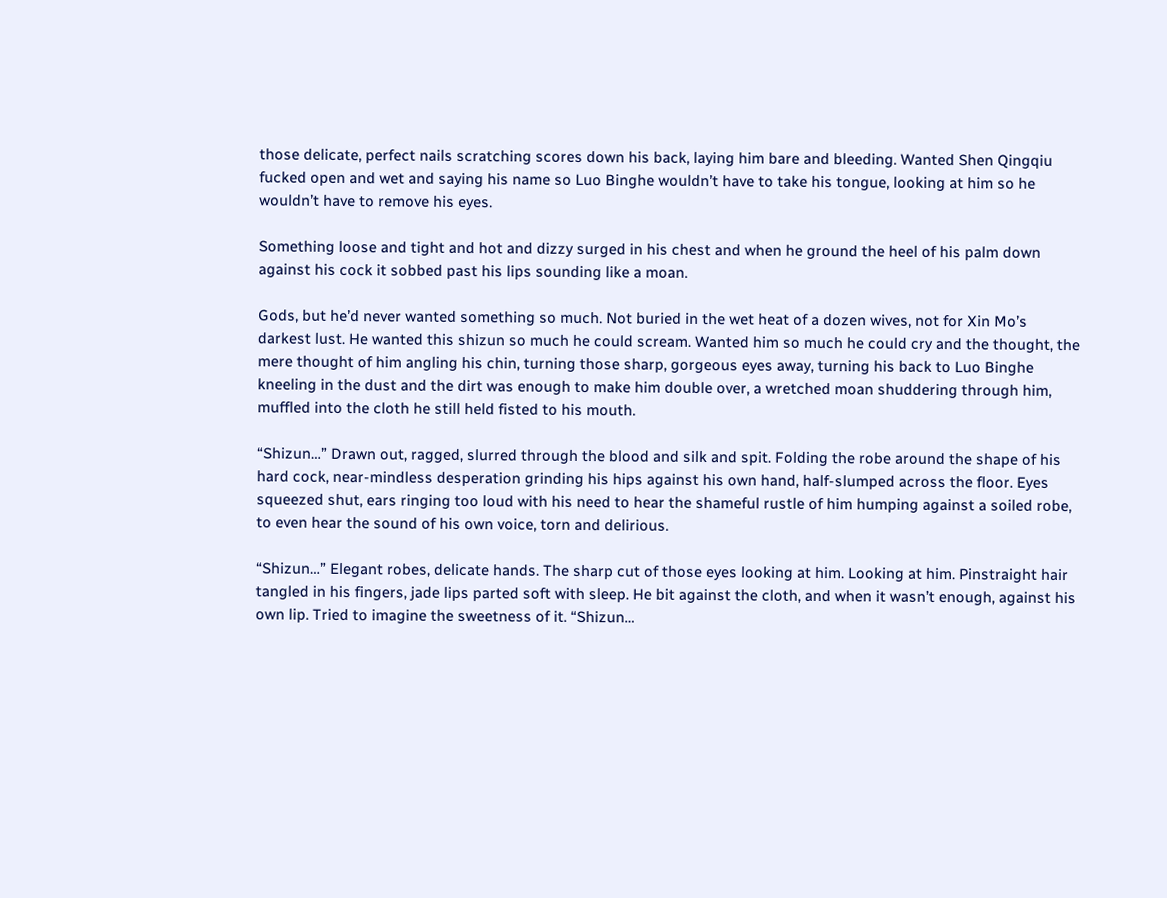those delicate, perfect nails scratching scores down his back, laying him bare and bleeding. Wanted Shen Qingqiu fucked open and wet and saying his name so Luo Binghe wouldn’t have to take his tongue, looking at him so he wouldn’t have to remove his eyes.

Something loose and tight and hot and dizzy surged in his chest and when he ground the heel of his palm down against his cock it sobbed past his lips sounding like a moan.

Gods, but he’d never wanted something so much. Not buried in the wet heat of a dozen wives, not for Xin Mo’s darkest lust. He wanted this shizun so much he could scream. Wanted him so much he could cry and the thought, the mere thought of him angling his chin, turning those sharp, gorgeous eyes away, turning his back to Luo Binghe kneeling in the dust and the dirt was enough to make him double over, a wretched moan shuddering through him, muffled into the cloth he still held fisted to his mouth.

“Shizun…” Drawn out, ragged, slurred through the blood and silk and spit. Folding the robe around the shape of his hard cock, near-mindless desperation grinding his hips against his own hand, half-slumped across the floor. Eyes squeezed shut, ears ringing too loud with his need to hear the shameful rustle of him humping against a soiled robe, to even hear the sound of his own voice, torn and delirious.

“Shizun…” Elegant robes, delicate hands. The sharp cut of those eyes looking at him. Looking at him. Pinstraight hair tangled in his fingers, jade lips parted soft with sleep. He bit against the cloth, and when it wasn’t enough, against his own lip. Tried to imagine the sweetness of it. “Shizun…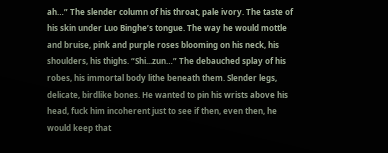ah…” The slender column of his throat, pale ivory. The taste of his skin under Luo Binghe’s tongue. The way he would mottle and bruise, pink and purple roses blooming on his neck, his shoulders, his thighs. “Shi...zun…” The debauched splay of his robes, his immortal body lithe beneath them. Slender legs, delicate, birdlike bones. He wanted to pin his wrists above his head, fuck him incoherent just to see if then, even then, he would keep that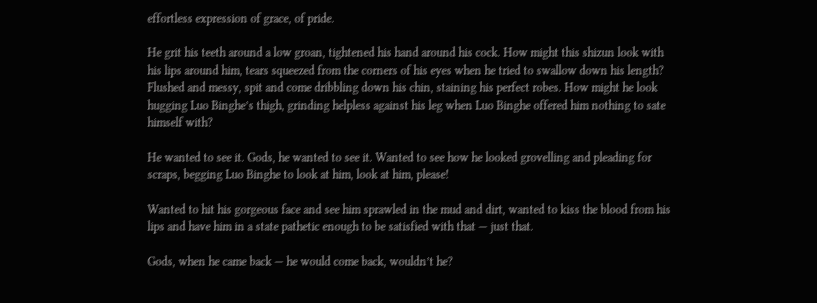effortless expression of grace, of pride.

He grit his teeth around a low groan, tightened his hand around his cock. How might this shizun look with his lips around him, tears squeezed from the corners of his eyes when he tried to swallow down his length? Flushed and messy, spit and come dribbling down his chin, staining his perfect robes. How might he look hugging Luo Binghe’s thigh, grinding helpless against his leg when Luo Binghe offered him nothing to sate himself with?

He wanted to see it. Gods, he wanted to see it. Wanted to see how he looked grovelling and pleading for scraps, begging Luo Binghe to look at him, look at him, please!

Wanted to hit his gorgeous face and see him sprawled in the mud and dirt, wanted to kiss the blood from his lips and have him in a state pathetic enough to be satisfied with that — just that.

Gods, when he came back — he would come back, wouldn’t he?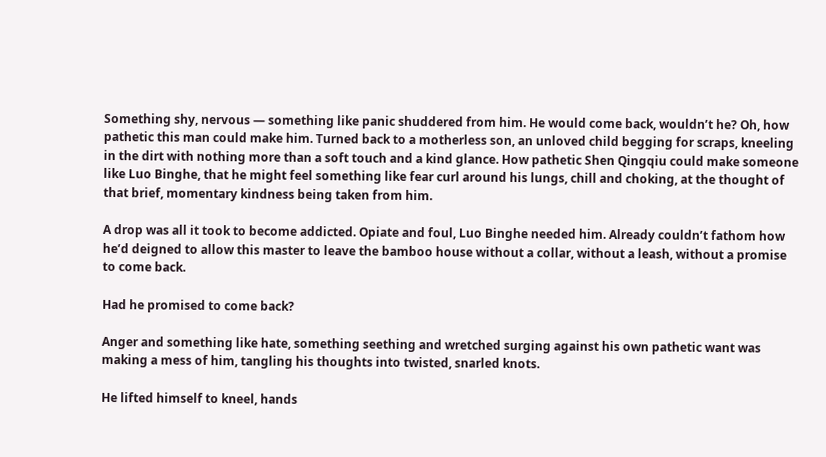Something shy, nervous — something like panic shuddered from him. He would come back, wouldn’t he? Oh, how pathetic this man could make him. Turned back to a motherless son, an unloved child begging for scraps, kneeling in the dirt with nothing more than a soft touch and a kind glance. How pathetic Shen Qingqiu could make someone like Luo Binghe, that he might feel something like fear curl around his lungs, chill and choking, at the thought of that brief, momentary kindness being taken from him.

A drop was all it took to become addicted. Opiate and foul, Luo Binghe needed him. Already couldn’t fathom how he’d deigned to allow this master to leave the bamboo house without a collar, without a leash, without a promise to come back.

Had he promised to come back?

Anger and something like hate, something seething and wretched surging against his own pathetic want was making a mess of him, tangling his thoughts into twisted, snarled knots.

He lifted himself to kneel, hands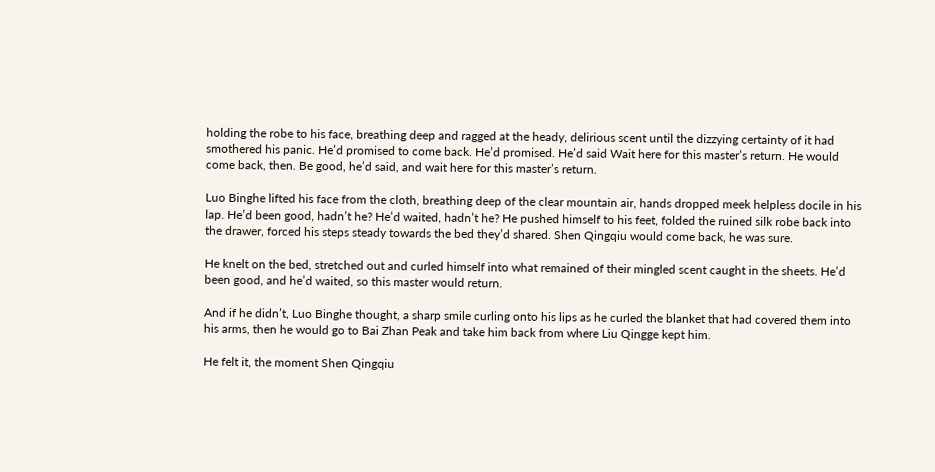holding the robe to his face, breathing deep and ragged at the heady, delirious scent until the dizzying certainty of it had smothered his panic. He’d promised to come back. He’d promised. He’d said Wait here for this master’s return. He would come back, then. Be good, he’d said, and wait here for this master’s return.

Luo Binghe lifted his face from the cloth, breathing deep of the clear mountain air, hands dropped meek helpless docile in his lap. He’d been good, hadn’t he? He’d waited, hadn’t he? He pushed himself to his feet, folded the ruined silk robe back into the drawer, forced his steps steady towards the bed they’d shared. Shen Qingqiu would come back, he was sure.

He knelt on the bed, stretched out and curled himself into what remained of their mingled scent caught in the sheets. He’d been good, and he’d waited, so this master would return.

And if he didn’t, Luo Binghe thought, a sharp smile curling onto his lips as he curled the blanket that had covered them into his arms, then he would go to Bai Zhan Peak and take him back from where Liu Qingge kept him.

He felt it, the moment Shen Qingqiu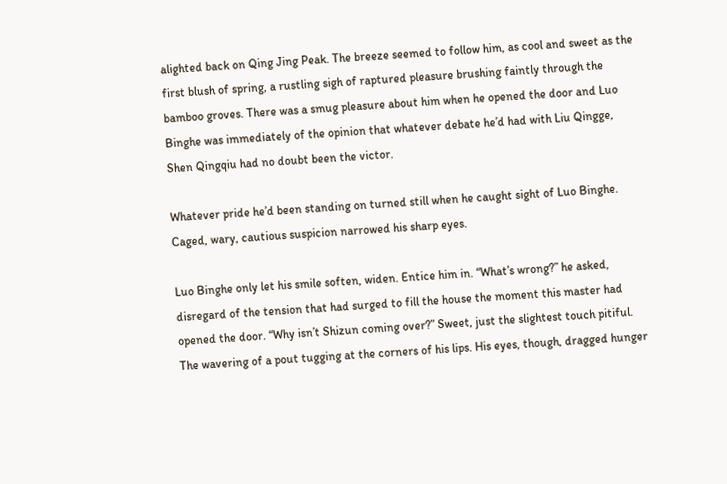alighted back on Qing Jing Peak. The breeze seemed to follow him, as cool and sweet as the first blush of spring, a rustling sigh of raptured pleasure brushing faintly through the bamboo groves. There was a smug pleasure about him when he opened the door and Luo Binghe was immediately of the opinion that whatever debate he’d had with Liu Qingge, Shen Qingqiu had no doubt been the victor.

Whatever pride he’d been standing on turned still when he caught sight of Luo Binghe. Caged, wary, cautious suspicion narrowed his sharp eyes.

Luo Binghe only let his smile soften, widen. Entice him in. “What’s wrong?” he asked, disregard of the tension that had surged to fill the house the moment this master had opened the door. “Why isn’t Shizun coming over?” Sweet, just the slightest touch pitiful. The wavering of a pout tugging at the corners of his lips. His eyes, though, dragged hunger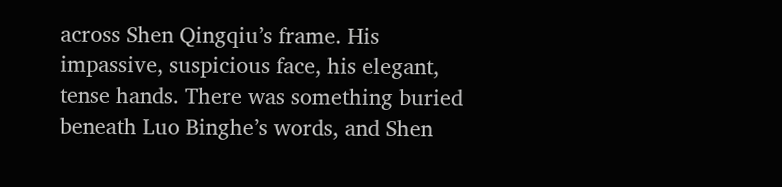across Shen Qingqiu’s frame. His impassive, suspicious face, his elegant, tense hands. There was something buried beneath Luo Binghe’s words, and Shen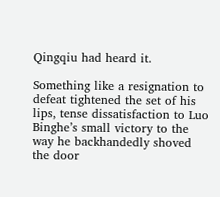Qingqiu had heard it.

Something like a resignation to defeat tightened the set of his lips, tense dissatisfaction to Luo Binghe’s small victory to the way he backhandedly shoved the door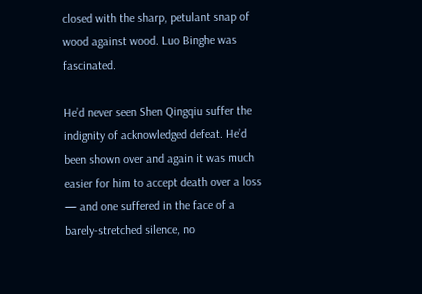closed with the sharp, petulant snap of wood against wood. Luo Binghe was fascinated.

He’d never seen Shen Qingqiu suffer the indignity of acknowledged defeat. He’d been shown over and again it was much easier for him to accept death over a loss — and one suffered in the face of a barely-stretched silence, no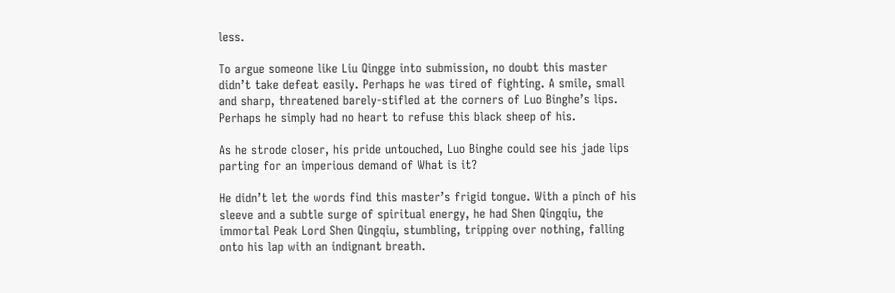less.

To argue someone like Liu Qingge into submission, no doubt this master didn’t take defeat easily. Perhaps he was tired of fighting. A smile, small and sharp, threatened barely-stifled at the corners of Luo Binghe’s lips. Perhaps he simply had no heart to refuse this black sheep of his.

As he strode closer, his pride untouched, Luo Binghe could see his jade lips parting for an imperious demand of What is it?

He didn’t let the words find this master’s frigid tongue. With a pinch of his sleeve and a subtle surge of spiritual energy, he had Shen Qingqiu, the immortal Peak Lord Shen Qingqiu, stumbling, tripping over nothing, falling onto his lap with an indignant breath.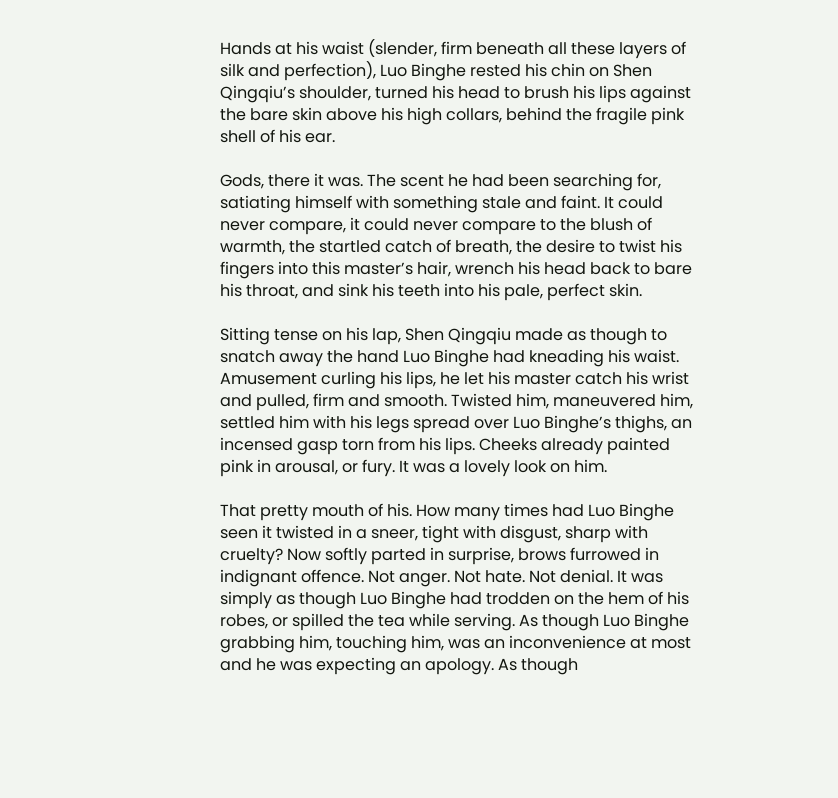Hands at his waist (slender, firm beneath all these layers of silk and perfection), Luo Binghe rested his chin on Shen Qingqiu’s shoulder, turned his head to brush his lips against the bare skin above his high collars, behind the fragile pink shell of his ear.

Gods, there it was. The scent he had been searching for, satiating himself with something stale and faint. It could never compare, it could never compare to the blush of warmth, the startled catch of breath, the desire to twist his fingers into this master’s hair, wrench his head back to bare his throat, and sink his teeth into his pale, perfect skin.

Sitting tense on his lap, Shen Qingqiu made as though to snatch away the hand Luo Binghe had kneading his waist. Amusement curling his lips, he let his master catch his wrist and pulled, firm and smooth. Twisted him, maneuvered him, settled him with his legs spread over Luo Binghe’s thighs, an incensed gasp torn from his lips. Cheeks already painted pink in arousal, or fury. It was a lovely look on him.

That pretty mouth of his. How many times had Luo Binghe seen it twisted in a sneer, tight with disgust, sharp with cruelty? Now softly parted in surprise, brows furrowed in indignant offence. Not anger. Not hate. Not denial. It was simply as though Luo Binghe had trodden on the hem of his robes, or spilled the tea while serving. As though Luo Binghe grabbing him, touching him, was an inconvenience at most and he was expecting an apology. As though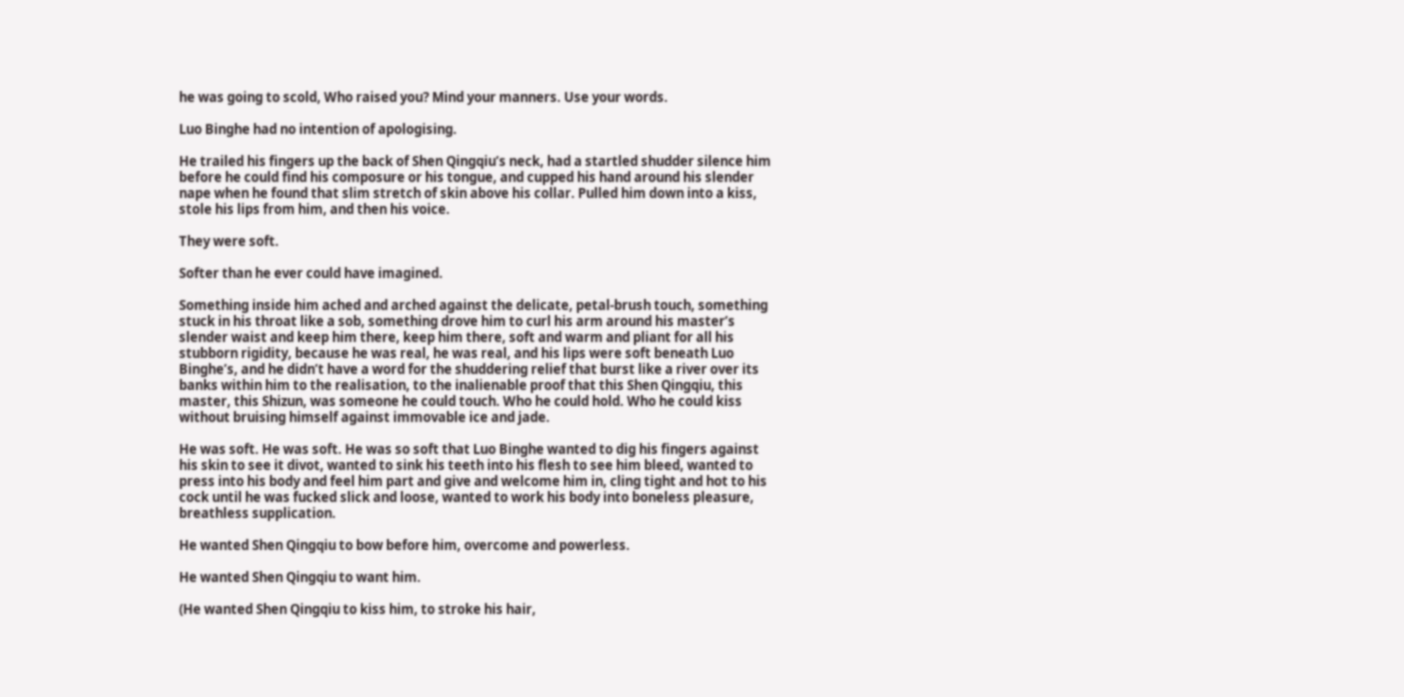he was going to scold, Who raised you? Mind your manners. Use your words.

Luo Binghe had no intention of apologising.

He trailed his fingers up the back of Shen Qingqiu’s neck, had a startled shudder silence him before he could find his composure or his tongue, and cupped his hand around his slender nape when he found that slim stretch of skin above his collar. Pulled him down into a kiss, stole his lips from him, and then his voice.

They were soft.

Softer than he ever could have imagined.

Something inside him ached and arched against the delicate, petal-brush touch, something stuck in his throat like a sob, something drove him to curl his arm around his master’s slender waist and keep him there, keep him there, soft and warm and pliant for all his stubborn rigidity, because he was real, he was real, and his lips were soft beneath Luo Binghe’s, and he didn’t have a word for the shuddering relief that burst like a river over its banks within him to the realisation, to the inalienable proof that this Shen Qingqiu, this master, this Shizun, was someone he could touch. Who he could hold. Who he could kiss without bruising himself against immovable ice and jade.

He was soft. He was soft. He was so soft that Luo Binghe wanted to dig his fingers against his skin to see it divot, wanted to sink his teeth into his flesh to see him bleed, wanted to press into his body and feel him part and give and welcome him in, cling tight and hot to his cock until he was fucked slick and loose, wanted to work his body into boneless pleasure, breathless supplication.

He wanted Shen Qingqiu to bow before him, overcome and powerless.

He wanted Shen Qingqiu to want him.

(He wanted Shen Qingqiu to kiss him, to stroke his hair,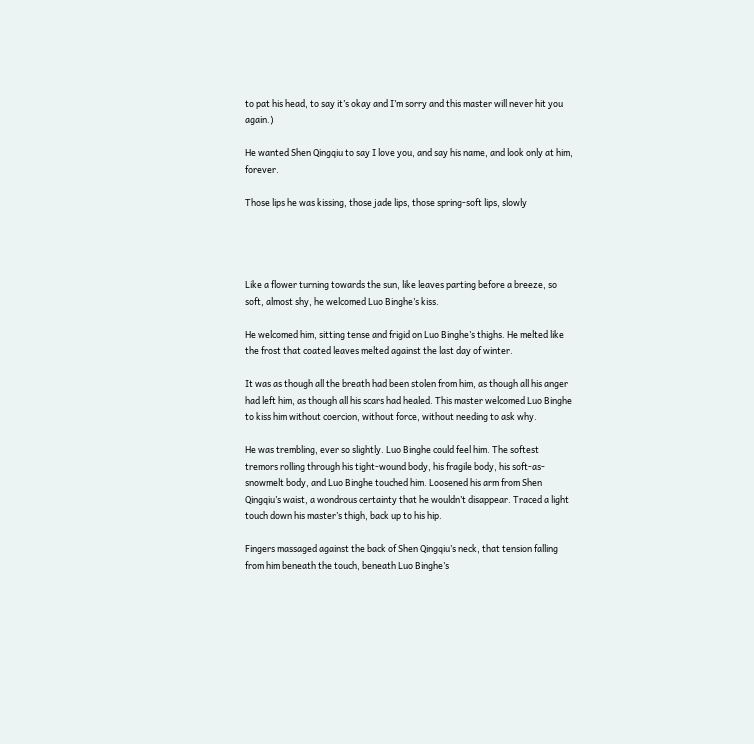to pat his head, to say it’s okay and I’m sorry and this master will never hit you again.)

He wanted Shen Qingqiu to say I love you, and say his name, and look only at him, forever.

Those lips he was kissing, those jade lips, those spring-soft lips, slowly




Like a flower turning towards the sun, like leaves parting before a breeze, so soft, almost shy, he welcomed Luo Binghe’s kiss.

He welcomed him, sitting tense and frigid on Luo Binghe’s thighs. He melted like the frost that coated leaves melted against the last day of winter.

It was as though all the breath had been stolen from him, as though all his anger had left him, as though all his scars had healed. This master welcomed Luo Binghe to kiss him without coercion, without force, without needing to ask why.

He was trembling, ever so slightly. Luo Binghe could feel him. The softest tremors rolling through his tight-wound body, his fragile body, his soft-as-snowmelt body, and Luo Binghe touched him. Loosened his arm from Shen Qingqiu’s waist, a wondrous certainty that he wouldn’t disappear. Traced a light touch down his master’s thigh, back up to his hip.

Fingers massaged against the back of Shen Qingqiu’s neck, that tension falling from him beneath the touch, beneath Luo Binghe’s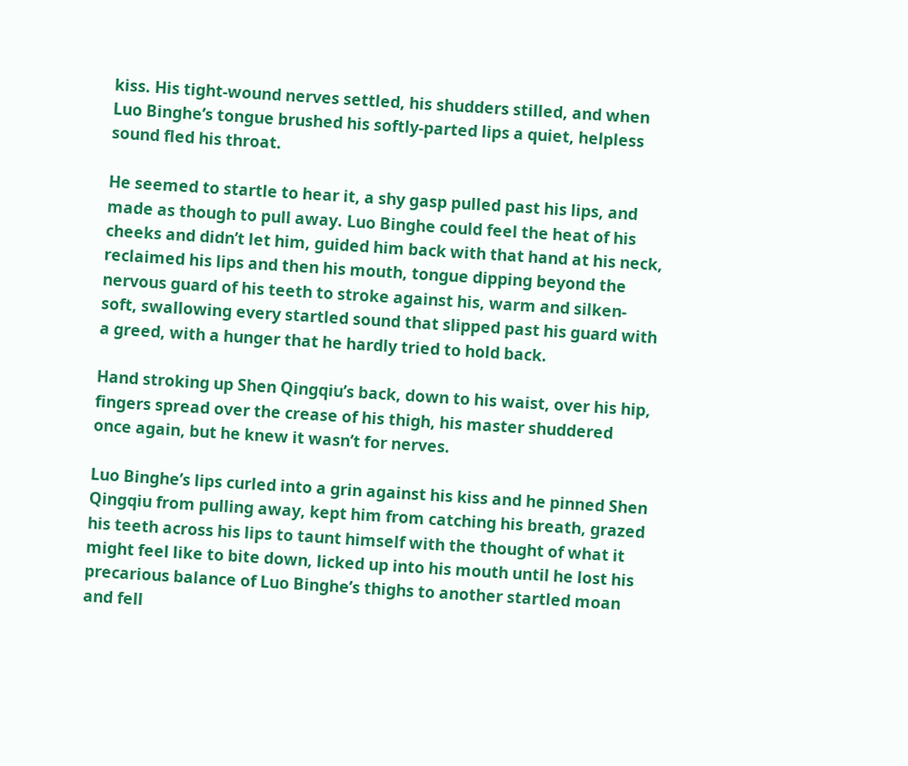kiss. His tight-wound nerves settled, his shudders stilled, and when Luo Binghe’s tongue brushed his softly-parted lips a quiet, helpless sound fled his throat.

He seemed to startle to hear it, a shy gasp pulled past his lips, and made as though to pull away. Luo Binghe could feel the heat of his cheeks and didn’t let him, guided him back with that hand at his neck, reclaimed his lips and then his mouth, tongue dipping beyond the nervous guard of his teeth to stroke against his, warm and silken-soft, swallowing every startled sound that slipped past his guard with a greed, with a hunger that he hardly tried to hold back.

Hand stroking up Shen Qingqiu’s back, down to his waist, over his hip, fingers spread over the crease of his thigh, his master shuddered once again, but he knew it wasn’t for nerves.

Luo Binghe’s lips curled into a grin against his kiss and he pinned Shen Qingqiu from pulling away, kept him from catching his breath, grazed his teeth across his lips to taunt himself with the thought of what it might feel like to bite down, licked up into his mouth until he lost his precarious balance of Luo Binghe’s thighs to another startled moan and fell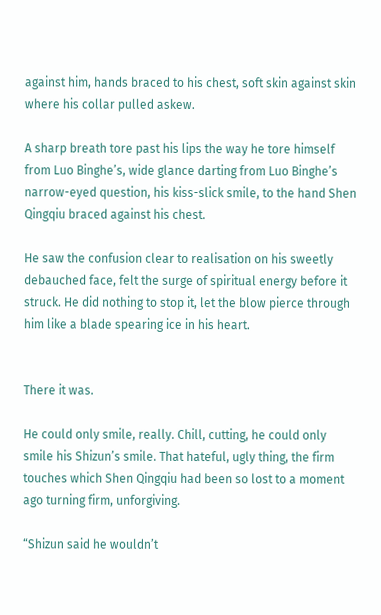against him, hands braced to his chest, soft skin against skin where his collar pulled askew.

A sharp breath tore past his lips the way he tore himself from Luo Binghe’s, wide glance darting from Luo Binghe’s narrow-eyed question, his kiss-slick smile, to the hand Shen Qingqiu braced against his chest.

He saw the confusion clear to realisation on his sweetly debauched face, felt the surge of spiritual energy before it struck. He did nothing to stop it, let the blow pierce through him like a blade spearing ice in his heart.


There it was.

He could only smile, really. Chill, cutting, he could only smile his Shizun’s smile. That hateful, ugly thing, the firm touches which Shen Qingqiu had been so lost to a moment ago turning firm, unforgiving.

“Shizun said he wouldn’t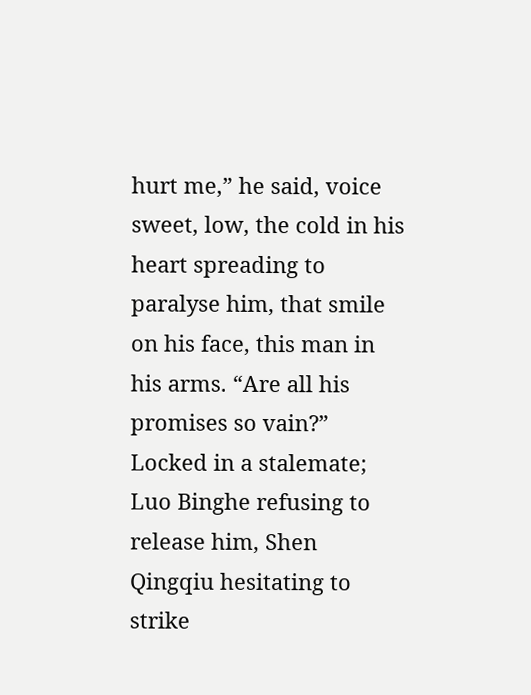hurt me,” he said, voice sweet, low, the cold in his heart spreading to paralyse him, that smile on his face, this man in his arms. “Are all his promises so vain?” Locked in a stalemate; Luo Binghe refusing to release him, Shen Qingqiu hesitating to strike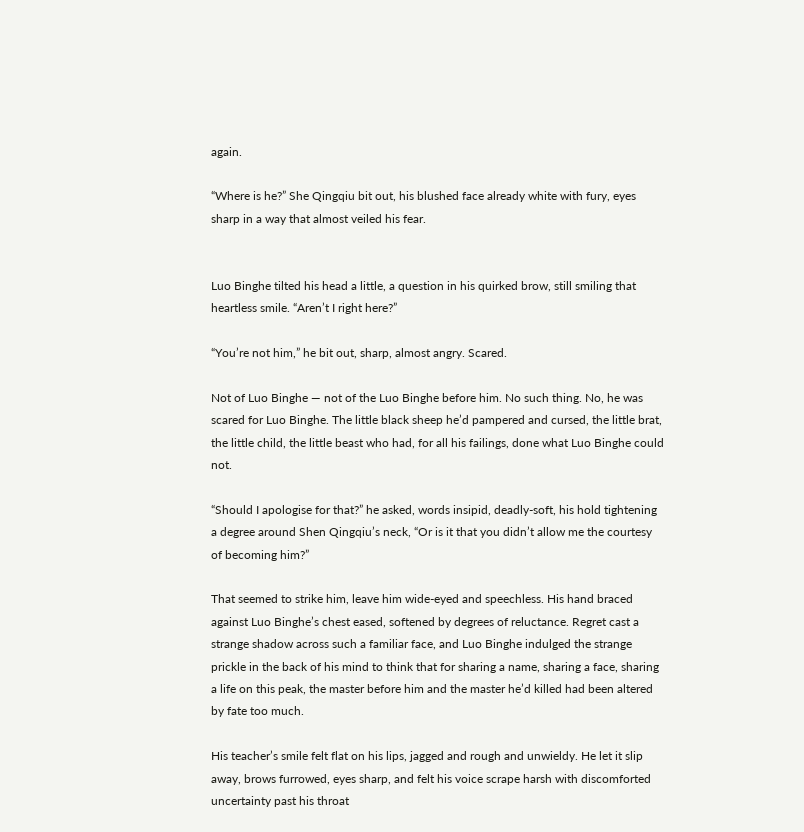again.

“Where is he?” She Qingqiu bit out, his blushed face already white with fury, eyes sharp in a way that almost veiled his fear.


Luo Binghe tilted his head a little, a question in his quirked brow, still smiling that heartless smile. “Aren’t I right here?”

“You’re not him,” he bit out, sharp, almost angry. Scared.

Not of Luo Binghe — not of the Luo Binghe before him. No such thing. No, he was scared for Luo Binghe. The little black sheep he’d pampered and cursed, the little brat, the little child, the little beast who had, for all his failings, done what Luo Binghe could not.

“Should I apologise for that?” he asked, words insipid, deadly-soft, his hold tightening a degree around Shen Qingqiu’s neck, “Or is it that you didn’t allow me the courtesy of becoming him?”

That seemed to strike him, leave him wide-eyed and speechless. His hand braced against Luo Binghe’s chest eased, softened by degrees of reluctance. Regret cast a strange shadow across such a familiar face, and Luo Binghe indulged the strange prickle in the back of his mind to think that for sharing a name, sharing a face, sharing a life on this peak, the master before him and the master he’d killed had been altered by fate too much.

His teacher’s smile felt flat on his lips, jagged and rough and unwieldy. He let it slip away, brows furrowed, eyes sharp, and felt his voice scrape harsh with discomforted uncertainty past his throat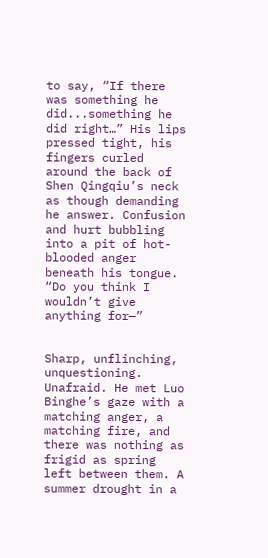to say, “If there was something he did...something he did right…” His lips pressed tight, his fingers curled around the back of Shen Qingqiu’s neck as though demanding he answer. Confusion and hurt bubbling into a pit of hot-blooded anger beneath his tongue. “Do you think I wouldn’t give anything for—”


Sharp, unflinching, unquestioning. Unafraid. He met Luo Binghe’s gaze with a matching anger, a matching fire, and there was nothing as frigid as spring left between them. A summer drought in a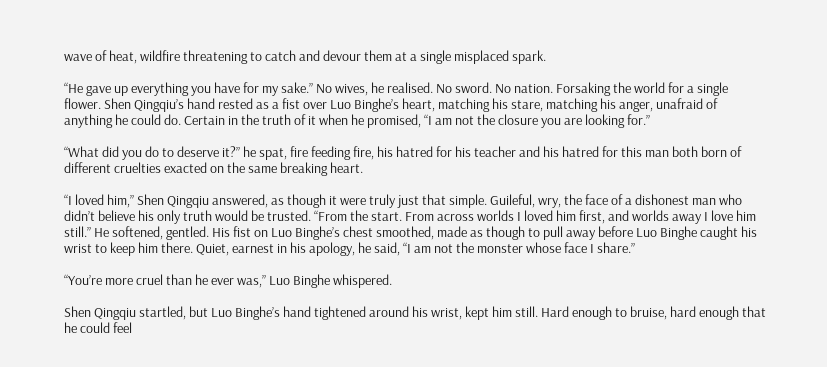wave of heat, wildfire threatening to catch and devour them at a single misplaced spark.

“He gave up everything you have for my sake.” No wives, he realised. No sword. No nation. Forsaking the world for a single flower. Shen Qingqiu’s hand rested as a fist over Luo Binghe’s heart, matching his stare, matching his anger, unafraid of anything he could do. Certain in the truth of it when he promised, “I am not the closure you are looking for.”

“What did you do to deserve it?” he spat, fire feeding fire, his hatred for his teacher and his hatred for this man both born of different cruelties exacted on the same breaking heart.

“I loved him,” Shen Qingqiu answered, as though it were truly just that simple. Guileful, wry, the face of a dishonest man who didn’t believe his only truth would be trusted. “From the start. From across worlds I loved him first, and worlds away I love him still.” He softened, gentled. His fist on Luo Binghe’s chest smoothed, made as though to pull away before Luo Binghe caught his wrist to keep him there. Quiet, earnest in his apology, he said, “I am not the monster whose face I share.”

“You’re more cruel than he ever was,” Luo Binghe whispered.

Shen Qingqiu startled, but Luo Binghe’s hand tightened around his wrist, kept him still. Hard enough to bruise, hard enough that he could feel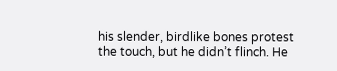his slender, birdlike bones protest the touch, but he didn’t flinch. He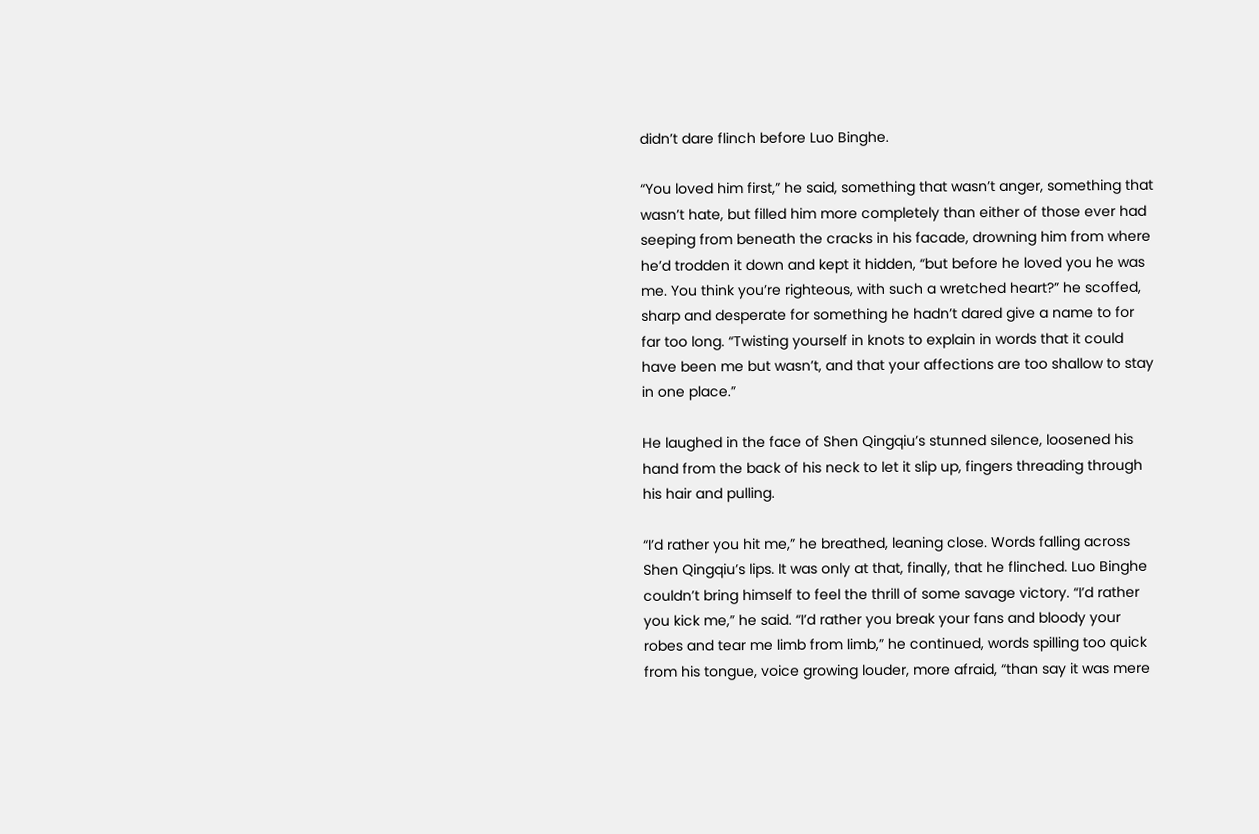didn’t dare flinch before Luo Binghe.

“You loved him first,” he said, something that wasn’t anger, something that wasn’t hate, but filled him more completely than either of those ever had seeping from beneath the cracks in his facade, drowning him from where he’d trodden it down and kept it hidden, “but before he loved you he was me. You think you’re righteous, with such a wretched heart?” he scoffed, sharp and desperate for something he hadn’t dared give a name to for far too long. “Twisting yourself in knots to explain in words that it could have been me but wasn’t, and that your affections are too shallow to stay in one place.”

He laughed in the face of Shen Qingqiu’s stunned silence, loosened his hand from the back of his neck to let it slip up, fingers threading through his hair and pulling.

“I’d rather you hit me,” he breathed, leaning close. Words falling across Shen Qingqiu’s lips. It was only at that, finally, that he flinched. Luo Binghe couldn’t bring himself to feel the thrill of some savage victory. “I’d rather you kick me,” he said. “I’d rather you break your fans and bloody your robes and tear me limb from limb,” he continued, words spilling too quick from his tongue, voice growing louder, more afraid, “than say it was mere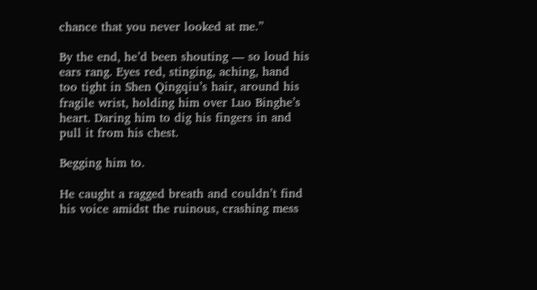chance that you never looked at me.”

By the end, he’d been shouting — so loud his ears rang. Eyes red, stinging, aching, hand too tight in Shen Qingqiu’s hair, around his fragile wrist, holding him over Luo Binghe’s heart. Daring him to dig his fingers in and pull it from his chest.

Begging him to.

He caught a ragged breath and couldn’t find his voice amidst the ruinous, crashing mess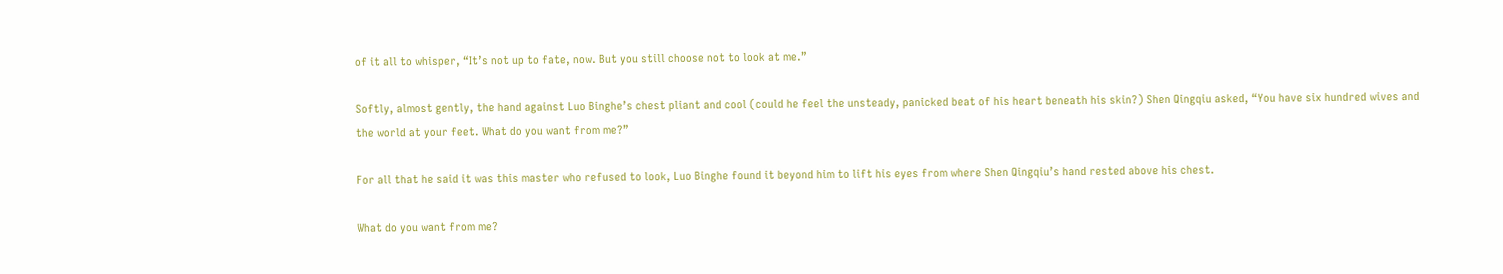of it all to whisper, “It’s not up to fate, now. But you still choose not to look at me.”

Softly, almost gently, the hand against Luo Binghe’s chest pliant and cool (could he feel the unsteady, panicked beat of his heart beneath his skin?) Shen Qingqiu asked, “You have six hundred wives and the world at your feet. What do you want from me?”

For all that he said it was this master who refused to look, Luo Binghe found it beyond him to lift his eyes from where Shen Qingqiu’s hand rested above his chest.

What do you want from me?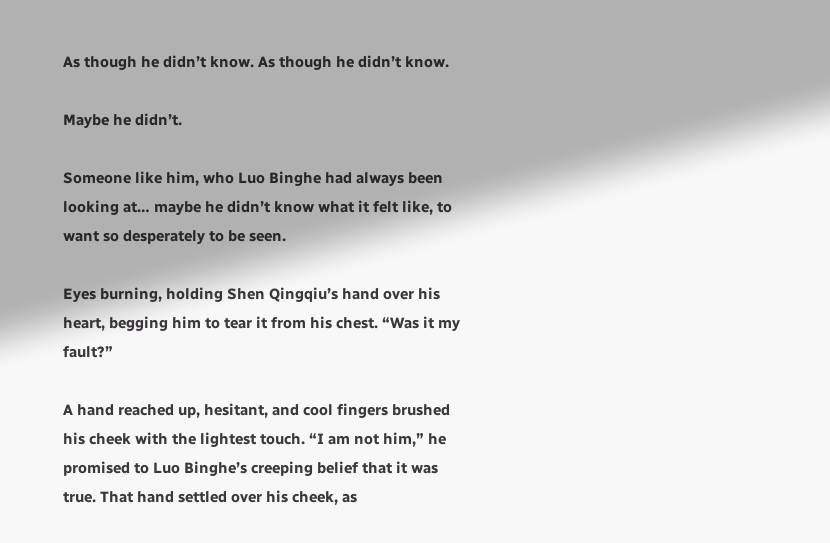As though he didn’t know. As though he didn’t know.

Maybe he didn’t.

Someone like him, who Luo Binghe had always been looking at… maybe he didn’t know what it felt like, to want so desperately to be seen.

Eyes burning, holding Shen Qingqiu’s hand over his heart, begging him to tear it from his chest. “Was it my fault?”

A hand reached up, hesitant, and cool fingers brushed his cheek with the lightest touch. “I am not him,” he promised to Luo Binghe’s creeping belief that it was true. That hand settled over his cheek, as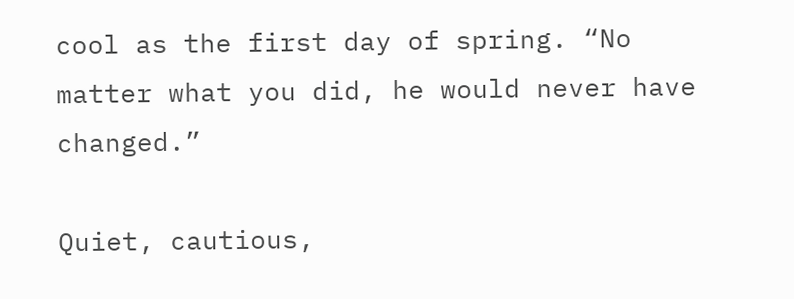cool as the first day of spring. “No matter what you did, he would never have changed.”

Quiet, cautious,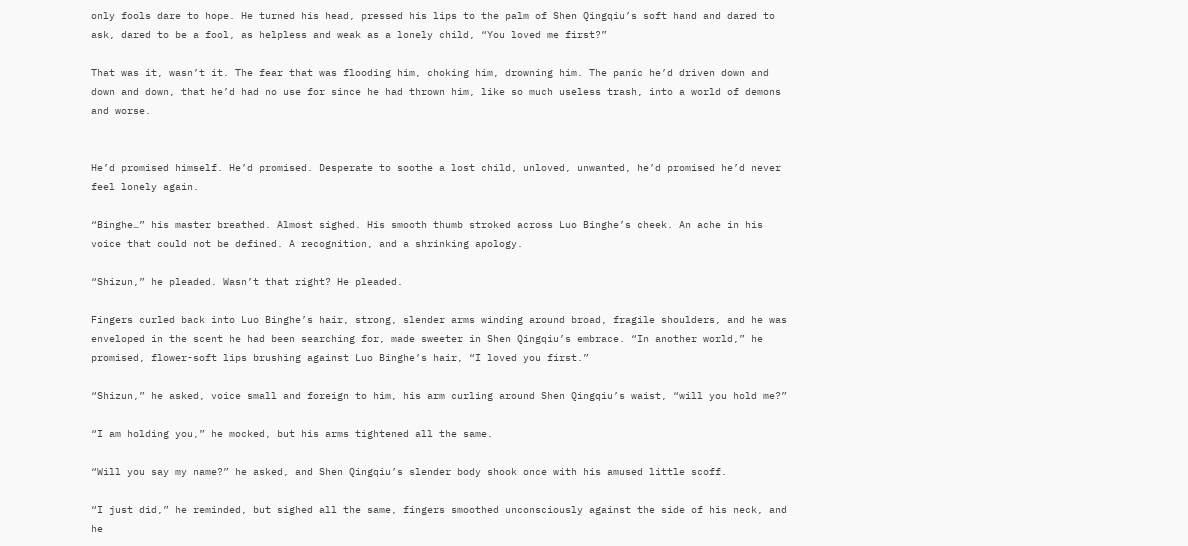only fools dare to hope. He turned his head, pressed his lips to the palm of Shen Qingqiu’s soft hand and dared to ask, dared to be a fool, as helpless and weak as a lonely child, “You loved me first?”

That was it, wasn’t it. The fear that was flooding him, choking him, drowning him. The panic he’d driven down and down and down, that he’d had no use for since he had thrown him, like so much useless trash, into a world of demons and worse.


He’d promised himself. He’d promised. Desperate to soothe a lost child, unloved, unwanted, he’d promised he’d never feel lonely again.

“Binghe…” his master breathed. Almost sighed. His smooth thumb stroked across Luo Binghe’s cheek. An ache in his voice that could not be defined. A recognition, and a shrinking apology.

“Shizun,” he pleaded. Wasn’t that right? He pleaded.

Fingers curled back into Luo Binghe’s hair, strong, slender arms winding around broad, fragile shoulders, and he was enveloped in the scent he had been searching for, made sweeter in Shen Qingqiu’s embrace. “In another world,” he promised, flower-soft lips brushing against Luo Binghe’s hair, “I loved you first.”

“Shizun,” he asked, voice small and foreign to him, his arm curling around Shen Qingqiu’s waist, “will you hold me?”

“I am holding you,” he mocked, but his arms tightened all the same.

“Will you say my name?” he asked, and Shen Qingqiu’s slender body shook once with his amused little scoff.

“I just did,” he reminded, but sighed all the same, fingers smoothed unconsciously against the side of his neck, and he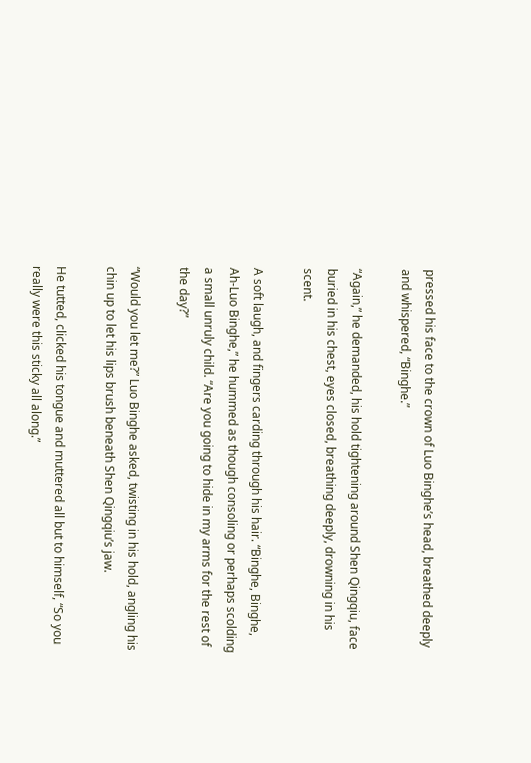pressed his face to the crown of Luo Binghe’s head, breathed deeply and whispered, “Binghe.”

“Again,” he demanded, his hold tightening around Shen Qingqiu, face buried in his chest, eyes closed, breathing deeply, drowning in his scent.

A soft laugh, and fingers carding through his hair. “Binghe, Binghe, Ah-Luo Binghe,” he hummed as though consoling or perhaps scolding a small unruly child. “Are you going to hide in my arms for the rest of the day?”

“Would you let me?” Luo Binghe asked, twisting in his hold, angling his chin up to let his lips brush beneath Shen Qingqiu’s jaw.

He tutted, clicked his tongue and muttered all but to himself, “So you really were this sticky all along.”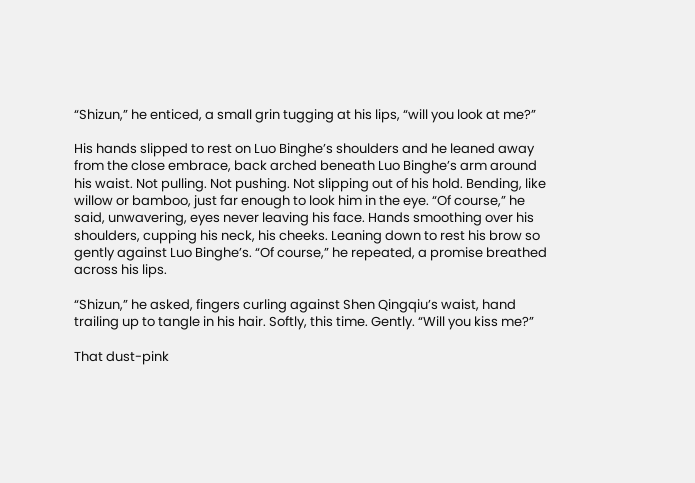“Shizun,” he enticed, a small grin tugging at his lips, “will you look at me?”

His hands slipped to rest on Luo Binghe’s shoulders and he leaned away from the close embrace, back arched beneath Luo Binghe’s arm around his waist. Not pulling. Not pushing. Not slipping out of his hold. Bending, like willow or bamboo, just far enough to look him in the eye. “Of course,” he said, unwavering, eyes never leaving his face. Hands smoothing over his shoulders, cupping his neck, his cheeks. Leaning down to rest his brow so gently against Luo Binghe’s. “Of course,” he repeated, a promise breathed across his lips.

“Shizun,” he asked, fingers curling against Shen Qingqiu’s waist, hand trailing up to tangle in his hair. Softly, this time. Gently. “Will you kiss me?”

That dust-pink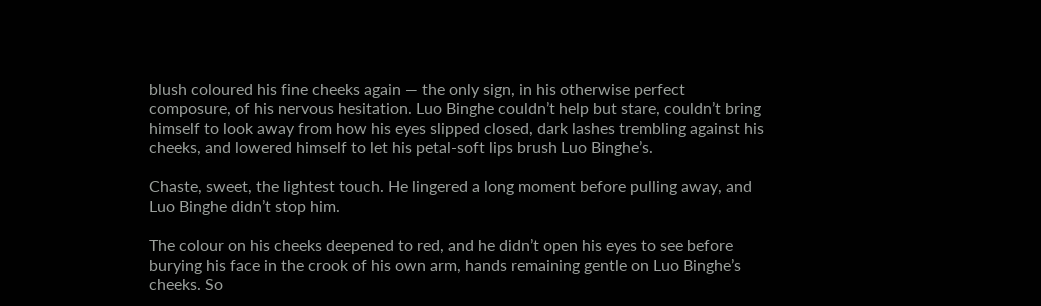blush coloured his fine cheeks again — the only sign, in his otherwise perfect composure, of his nervous hesitation. Luo Binghe couldn’t help but stare, couldn’t bring himself to look away from how his eyes slipped closed, dark lashes trembling against his cheeks, and lowered himself to let his petal-soft lips brush Luo Binghe’s.

Chaste, sweet, the lightest touch. He lingered a long moment before pulling away, and Luo Binghe didn’t stop him.

The colour on his cheeks deepened to red, and he didn’t open his eyes to see before burying his face in the crook of his own arm, hands remaining gentle on Luo Binghe’s cheeks. So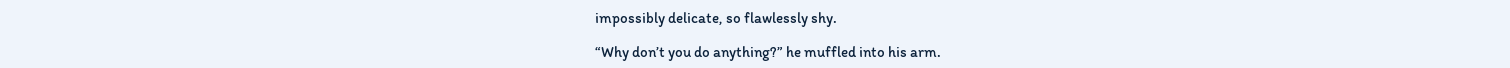impossibly delicate, so flawlessly shy.

“Why don’t you do anything?” he muffled into his arm.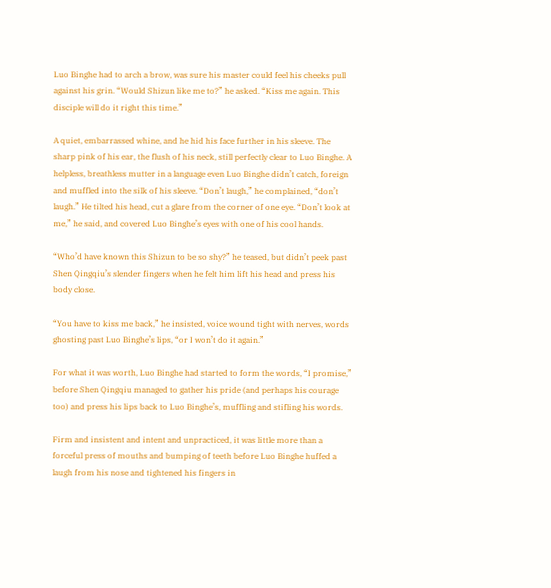Luo Binghe had to arch a brow, was sure his master could feel his cheeks pull against his grin. “Would Shizun like me to?” he asked. “Kiss me again. This disciple will do it right this time.”

A quiet, embarrassed whine, and he hid his face further in his sleeve. The sharp pink of his ear, the flush of his neck, still perfectly clear to Luo Binghe. A helpless, breathless mutter in a language even Luo Binghe didn’t catch, foreign and muffled into the silk of his sleeve. “Don’t laugh,” he complained, “don’t laugh.” He tilted his head, cut a glare from the corner of one eye. “Don’t look at me,” he said, and covered Luo Binghe’s eyes with one of his cool hands.

“Who’d have known this Shizun to be so shy?” he teased, but didn’t peek past Shen Qingqiu’s slender fingers when he felt him lift his head and press his body close.

“You have to kiss me back,” he insisted, voice wound tight with nerves, words ghosting past Luo Binghe’s lips, “or I won’t do it again.”

For what it was worth, Luo Binghe had started to form the words, “I promise,” before Shen Qingqiu managed to gather his pride (and perhaps his courage too) and press his lips back to Luo Binghe’s, muffling and stifling his words.

Firm and insistent and intent and unpracticed, it was little more than a forceful press of mouths and bumping of teeth before Luo Binghe huffed a laugh from his nose and tightened his fingers in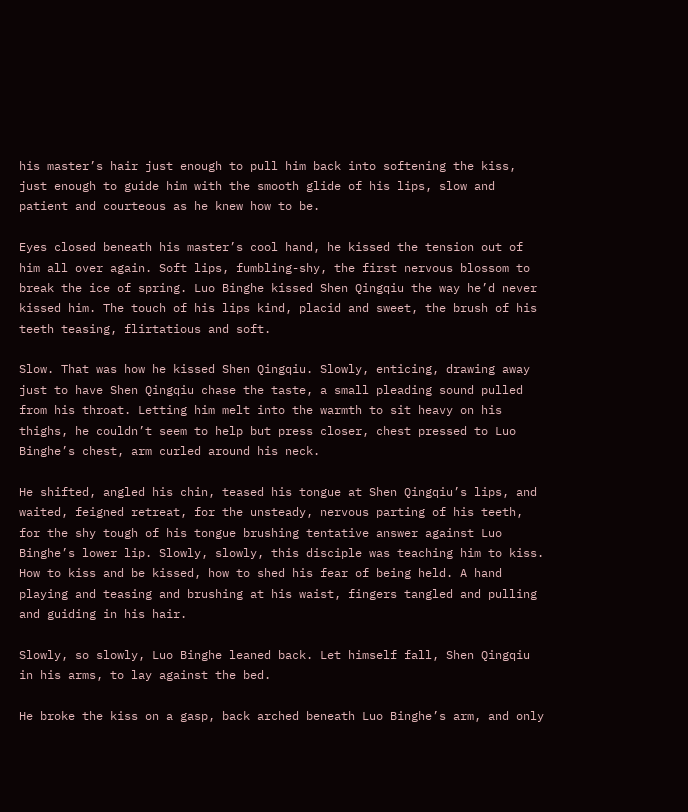his master’s hair just enough to pull him back into softening the kiss, just enough to guide him with the smooth glide of his lips, slow and patient and courteous as he knew how to be.

Eyes closed beneath his master’s cool hand, he kissed the tension out of him all over again. Soft lips, fumbling-shy, the first nervous blossom to break the ice of spring. Luo Binghe kissed Shen Qingqiu the way he’d never kissed him. The touch of his lips kind, placid and sweet, the brush of his teeth teasing, flirtatious and soft.

Slow. That was how he kissed Shen Qingqiu. Slowly, enticing, drawing away just to have Shen Qingqiu chase the taste, a small pleading sound pulled from his throat. Letting him melt into the warmth to sit heavy on his thighs, he couldn’t seem to help but press closer, chest pressed to Luo Binghe’s chest, arm curled around his neck.

He shifted, angled his chin, teased his tongue at Shen Qingqiu’s lips, and waited, feigned retreat, for the unsteady, nervous parting of his teeth, for the shy tough of his tongue brushing tentative answer against Luo Binghe’s lower lip. Slowly, slowly, this disciple was teaching him to kiss. How to kiss and be kissed, how to shed his fear of being held. A hand playing and teasing and brushing at his waist, fingers tangled and pulling and guiding in his hair.

Slowly, so slowly, Luo Binghe leaned back. Let himself fall, Shen Qingqiu in his arms, to lay against the bed.

He broke the kiss on a gasp, back arched beneath Luo Binghe’s arm, and only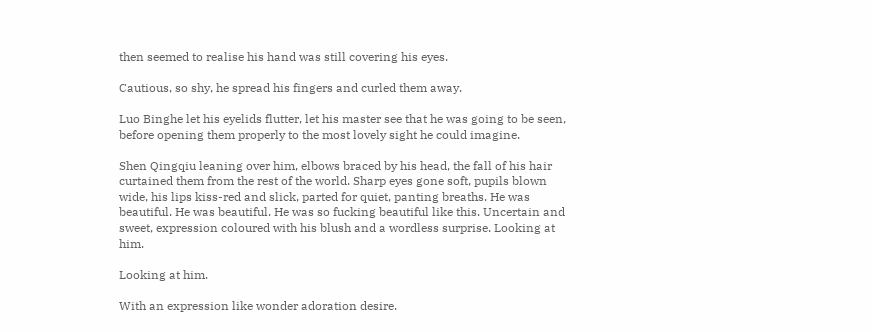then seemed to realise his hand was still covering his eyes.

Cautious, so shy, he spread his fingers and curled them away.

Luo Binghe let his eyelids flutter, let his master see that he was going to be seen, before opening them properly to the most lovely sight he could imagine.

Shen Qingqiu leaning over him, elbows braced by his head, the fall of his hair curtained them from the rest of the world. Sharp eyes gone soft, pupils blown wide, his lips kiss-red and slick, parted for quiet, panting breaths. He was beautiful. He was beautiful. He was so fucking beautiful like this. Uncertain and sweet, expression coloured with his blush and a wordless surprise. Looking at him.

Looking at him.

With an expression like wonder adoration desire.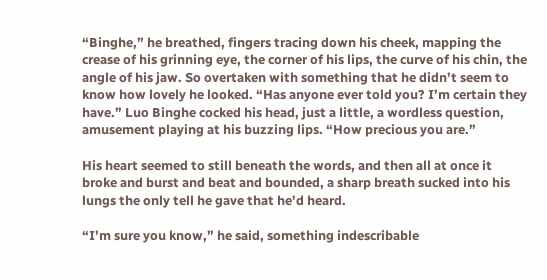“Binghe,” he breathed, fingers tracing down his cheek, mapping the crease of his grinning eye, the corner of his lips, the curve of his chin, the angle of his jaw. So overtaken with something that he didn’t seem to know how lovely he looked. “Has anyone ever told you? I’m certain they have.” Luo Binghe cocked his head, just a little, a wordless question, amusement playing at his buzzing lips. “How precious you are.”

His heart seemed to still beneath the words, and then all at once it broke and burst and beat and bounded, a sharp breath sucked into his lungs the only tell he gave that he’d heard.

“I’m sure you know,” he said, something indescribable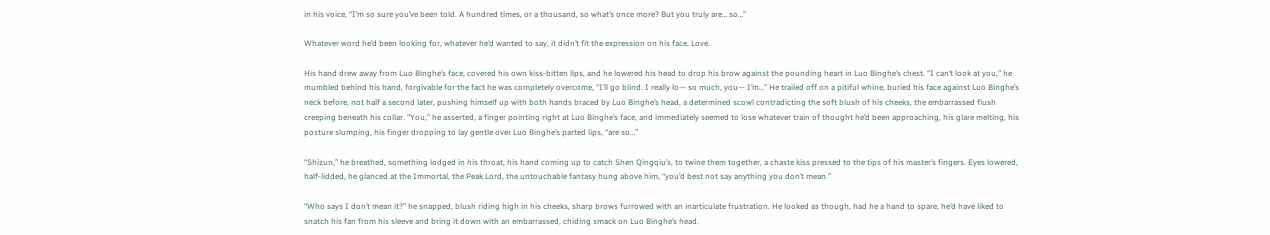in his voice, “I’m so sure you’ve been told. A hundred times, or a thousand, so what’s once more? But you truly are… so…”

Whatever word he’d been looking for, whatever he’d wanted to say, it didn’t fit the expression on his face. Love.

His hand drew away from Luo Binghe’s face, covered his own kiss-bitten lips, and he lowered his head to drop his brow against the pounding heart in Luo Binghe’s chest. “I can’t look at you,” he mumbled behind his hand, forgivable for the fact he was completely overcome, “I’ll go blind. I really lo— so much, you— I’m…” He trailed off on a pitiful whine, buried his face against Luo Binghe’s neck before, not half a second later, pushing himself up with both hands braced by Luo Binghe’s head, a determined scowl contradicting the soft blush of his cheeks, the embarrassed flush creeping beneath his collar. “You,” he asserted, a finger pointing right at Luo Binghe’s face, and immediately seemed to lose whatever train of thought he’d been approaching, his glare melting, his posture slumping, his finger dropping to lay gentle over Luo Binghe’s parted lips, “are so…”

“Shizun,” he breathed, something lodged in his throat, his hand coming up to catch Shen Qingqiu’s, to twine them together, a chaste kiss pressed to the tips of his master’s fingers. Eyes lowered, half-lidded, he glanced at the Immortal, the Peak Lord, the untouchable fantasy hung above him, “you’d best not say anything you don’t mean.”

“Who says I don’t mean it?” he snapped, blush riding high in his cheeks, sharp brows furrowed with an inarticulate frustration. He looked as though, had he a hand to spare, he’d have liked to snatch his fan from his sleeve and bring it down with an embarrassed, chiding smack on Luo Binghe’s head.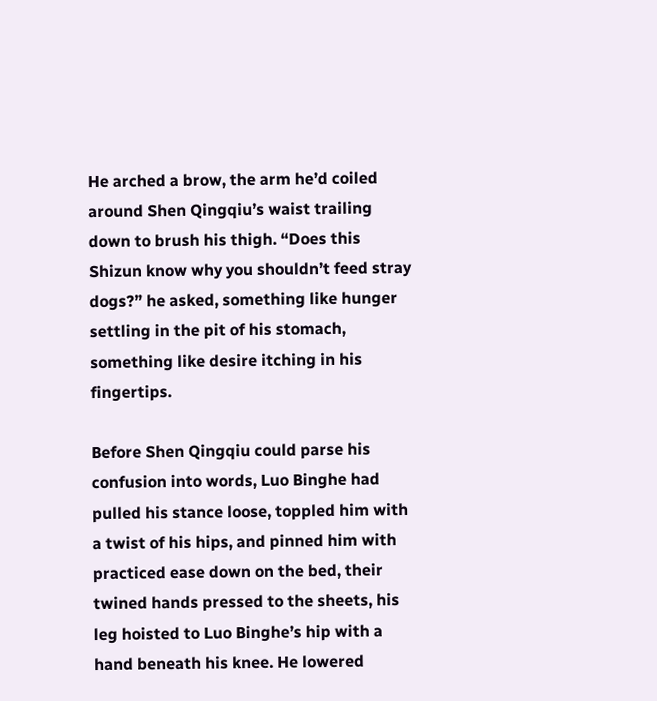He arched a brow, the arm he’d coiled around Shen Qingqiu’s waist trailing down to brush his thigh. “Does this Shizun know why you shouldn’t feed stray dogs?” he asked, something like hunger settling in the pit of his stomach, something like desire itching in his fingertips.

Before Shen Qingqiu could parse his confusion into words, Luo Binghe had pulled his stance loose, toppled him with a twist of his hips, and pinned him with practiced ease down on the bed, their twined hands pressed to the sheets, his leg hoisted to Luo Binghe’s hip with a hand beneath his knee. He lowered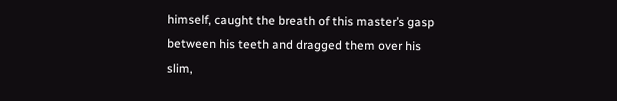himself, caught the breath of this master’s gasp between his teeth and dragged them over his slim,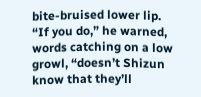bite-bruised lower lip. “If you do,” he warned, words catching on a low growl, “doesn’t Shizun know that they’ll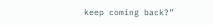keep coming back?”